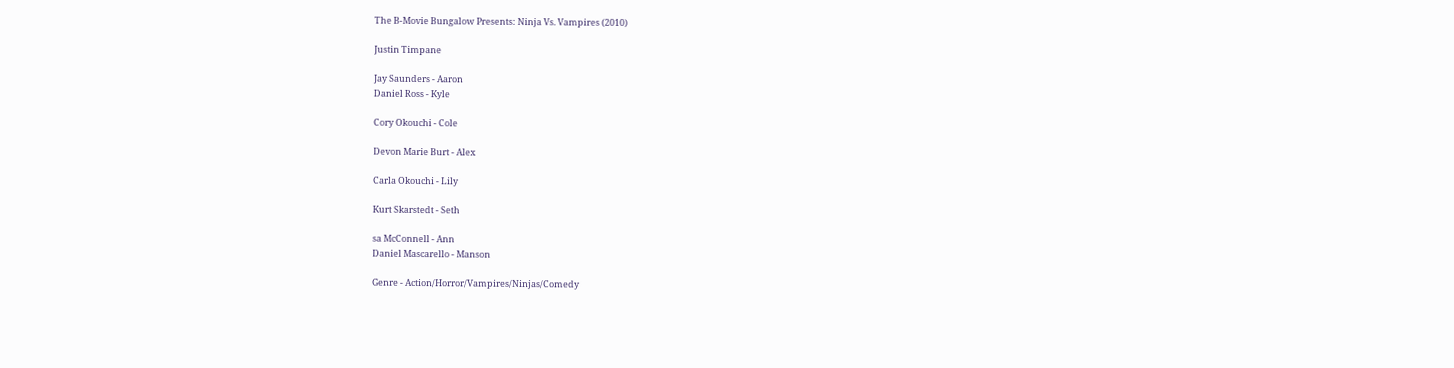The B-Movie Bungalow Presents: Ninja Vs. Vampires (2010)

Justin Timpane

Jay Saunders - Aaron
Daniel Ross - Kyle

Cory Okouchi - Cole

Devon Marie Burt - Alex

Carla Okouchi - Lily

Kurt Skarstedt - Seth

sa McConnell - Ann
Daniel Mascarello - Manson

Genre - Action/Horror/Vampires/Ninjas/Comedy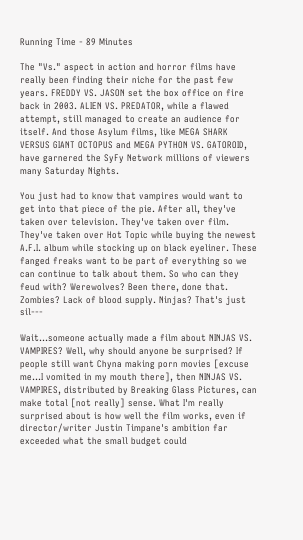Running Time - 89 Minutes

The "Vs." aspect in action and horror films have really been finding their niche for the past few years. FREDDY VS. JASON set the box office on fire back in 2003. ALIEN VS. PREDATOR, while a flawed attempt, still managed to create an audience for itself. And those Asylum films, like MEGA SHARK VERSUS GIANT OCTOPUS and MEGA PYTHON VS. GATOROID, have garnered the SyFy Network millions of viewers many Saturday Nights.

You just had to know that vampires would want to get into that piece of the pie. After all, they've taken over television. They've taken over film. They've taken over Hot Topic while buying the newest A.F.I. album while stocking up on black eyeliner. These fanged freaks want to be part of everything so we can continue to talk about them. So who can they feud with? Werewolves? Been there, done that. Zombies? Lack of blood supply. Ninjas? That's just sil---

Wait...someone actually made a film about NINJAS VS. VAMPIRES? Well, why should anyone be surprised? If people still want Chyna making porn movies [excuse me...I vomited in my mouth there], then NINJAS VS. VAMPIRES, distributed by Breaking Glass Pictures, can make total [not really] sense. What I'm really surprised about is how well the film works, even if director/writer Justin Timpane's ambition far exceeded what the small budget could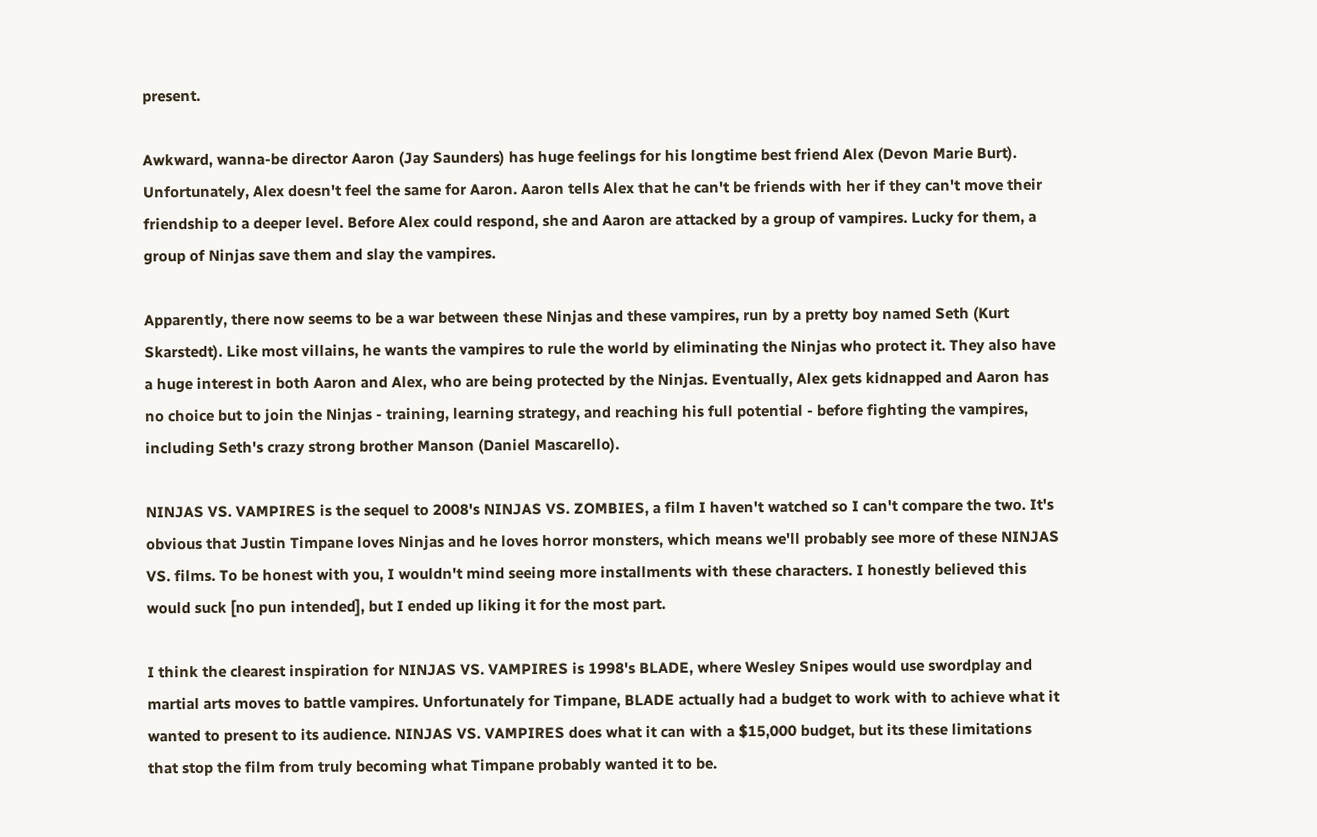present.

Awkward, wanna-be director Aaron (Jay Saunders) has huge feelings for his longtime best friend Alex (Devon Marie Burt). Unfortunately, Alex doesn't feel the same for Aaron. Aaron tells Alex that he can't be friends with her if they can't move their friendship to a deeper level. Before Alex could respond, she and Aaron are attacked by a group of vampires. Lucky for them, a group of Ninjas save them and slay the vampires.

Apparently, there now seems to be a war between these Ninjas and these vampires, run by a pretty boy named Seth (Kurt Skarstedt). Like most villains, he wants the vampires to rule the world by eliminating the Ninjas who protect it. They also have a huge interest in both Aaron and Alex, who are being protected by the Ninjas. Eventually, Alex gets kidnapped and Aaron has no choice but to join the Ninjas - training, learning strategy, and reaching his full potential - before fighting the vampires, including Seth's crazy strong brother Manson (Daniel Mascarello).

NINJAS VS. VAMPIRES is the sequel to 2008's NINJAS VS. ZOMBIES, a film I haven't watched so I can't compare the two. It's obvious that Justin Timpane loves Ninjas and he loves horror monsters, which means we'll probably see more of these NINJAS VS. films. To be honest with you, I wouldn't mind seeing more installments with these characters. I honestly believed this would suck [no pun intended], but I ended up liking it for the most part.

I think the clearest inspiration for NINJAS VS. VAMPIRES is 1998's BLADE, where Wesley Snipes would use swordplay and martial arts moves to battle vampires. Unfortunately for Timpane, BLADE actually had a budget to work with to achieve what it wanted to present to its audience. NINJAS VS. VAMPIRES does what it can with a $15,000 budget, but its these limitations that stop the film from truly becoming what Timpane probably wanted it to be.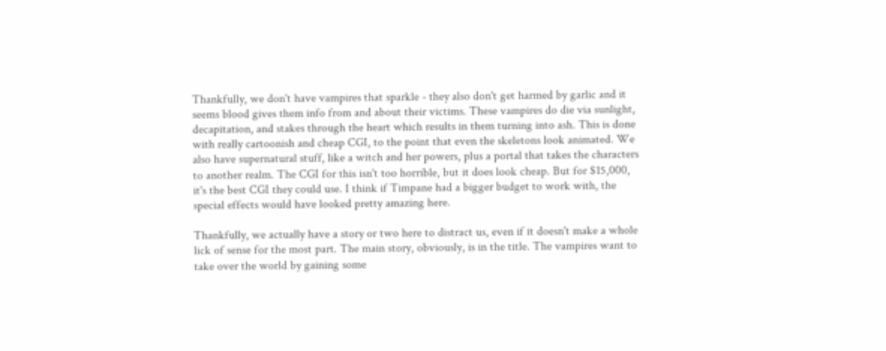Thankfully, we don't have vampires that sparkle - they also don't get harmed by garlic and it seems blood gives them info from and about their victims. These vampires do die via sunlight, decapitation, and stakes through the heart which results in them turning into ash. This is done with really cartoonish and cheap CGI, to the point that even the skeletons look animated. We also have supernatural stuff, like a witch and her powers, plus a portal that takes the characters to another realm. The CGI for this isn't too horrible, but it does look cheap. But for $15,000, it's the best CGI they could use. I think if Timpane had a bigger budget to work with, the special effects would have looked pretty amazing here.

Thankfully, we actually have a story or two here to distract us, even if it doesn't make a whole lick of sense for the most part. The main story, obviously, is in the title. The vampires want to take over the world by gaining some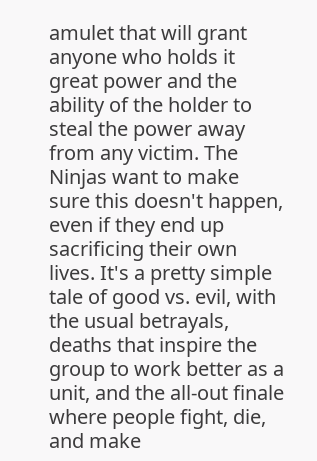amulet that will grant anyone who holds it great power and the ability of the holder to steal the power away from any victim. The Ninjas want to make sure this doesn't happen, even if they end up sacrificing their own lives. It's a pretty simple tale of good vs. evil, with the usual betrayals, deaths that inspire the group to work better as a unit, and the all-out finale where people fight, die, and make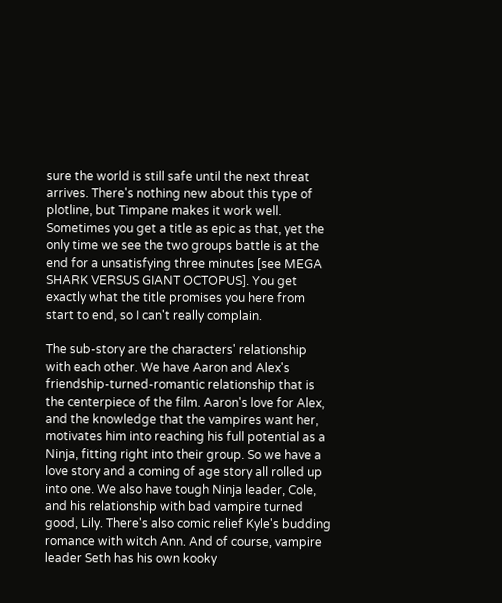sure the world is still safe until the next threat arrives. There's nothing new about this type of plotline, but Timpane makes it work well. Sometimes you get a title as epic as that, yet the only time we see the two groups battle is at the end for a unsatisfying three minutes [see MEGA SHARK VERSUS GIANT OCTOPUS]. You get exactly what the title promises you here from start to end, so I can't really complain.

The sub-story are the characters' relationship with each other. We have Aaron and Alex's friendship-turned-romantic relationship that is the centerpiece of the film. Aaron's love for Alex, and the knowledge that the vampires want her, motivates him into reaching his full potential as a Ninja, fitting right into their group. So we have a love story and a coming of age story all rolled up into one. We also have tough Ninja leader, Cole, and his relationship with bad vampire turned good, Lily. There's also comic relief Kyle's budding romance with witch Ann. And of course, vampire leader Seth has his own kooky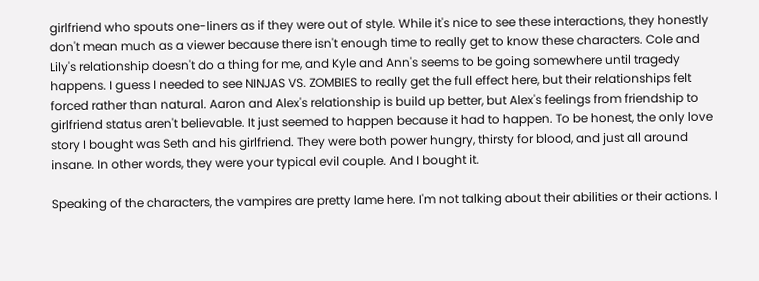girlfriend who spouts one-liners as if they were out of style. While it's nice to see these interactions, they honestly don't mean much as a viewer because there isn't enough time to really get to know these characters. Cole and Lily's relationship doesn't do a thing for me, and Kyle and Ann's seems to be going somewhere until tragedy happens. I guess I needed to see NINJAS VS. ZOMBIES to really get the full effect here, but their relationships felt forced rather than natural. Aaron and Alex's relationship is build up better, but Alex's feelings from friendship to girlfriend status aren't believable. It just seemed to happen because it had to happen. To be honest, the only love story I bought was Seth and his girlfriend. They were both power hungry, thirsty for blood, and just all around insane. In other words, they were your typical evil couple. And I bought it.

Speaking of the characters, the vampires are pretty lame here. I'm not talking about their abilities or their actions. I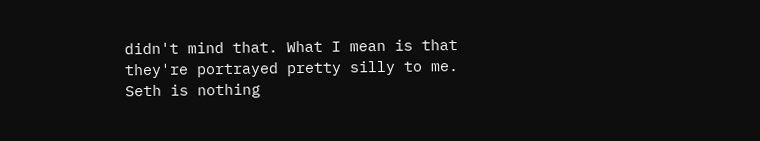didn't mind that. What I mean is that they're portrayed pretty silly to me. Seth is nothing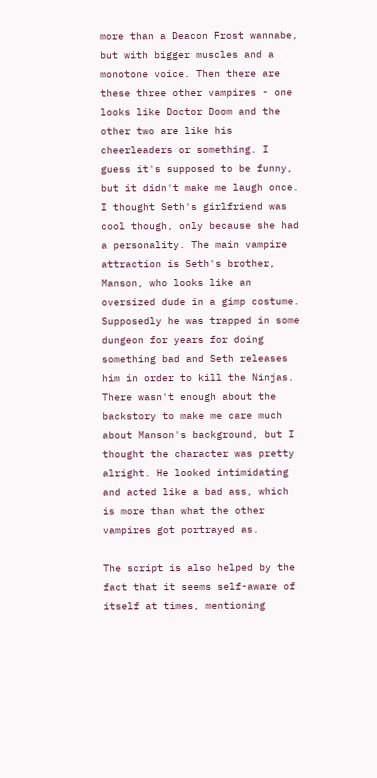more than a Deacon Frost wannabe, but with bigger muscles and a monotone voice. Then there are these three other vampires - one looks like Doctor Doom and the other two are like his cheerleaders or something. I guess it's supposed to be funny, but it didn't make me laugh once. I thought Seth's girlfriend was cool though, only because she had a personality. The main vampire attraction is Seth's brother, Manson, who looks like an oversized dude in a gimp costume. Supposedly he was trapped in some dungeon for years for doing something bad and Seth releases him in order to kill the Ninjas. There wasn't enough about the backstory to make me care much about Manson's background, but I thought the character was pretty alright. He looked intimidating and acted like a bad ass, which is more than what the other vampires got portrayed as.

The script is also helped by the fact that it seems self-aware of itself at times, mentioning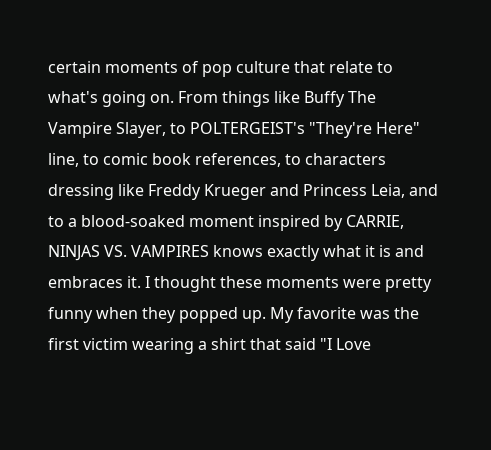certain moments of pop culture that relate to what's going on. From things like Buffy The Vampire Slayer, to POLTERGEIST's "They're Here" line, to comic book references, to characters dressing like Freddy Krueger and Princess Leia, and to a blood-soaked moment inspired by CARRIE, NINJAS VS. VAMPIRES knows exactly what it is and embraces it. I thought these moments were pretty funny when they popped up. My favorite was the first victim wearing a shirt that said "I Love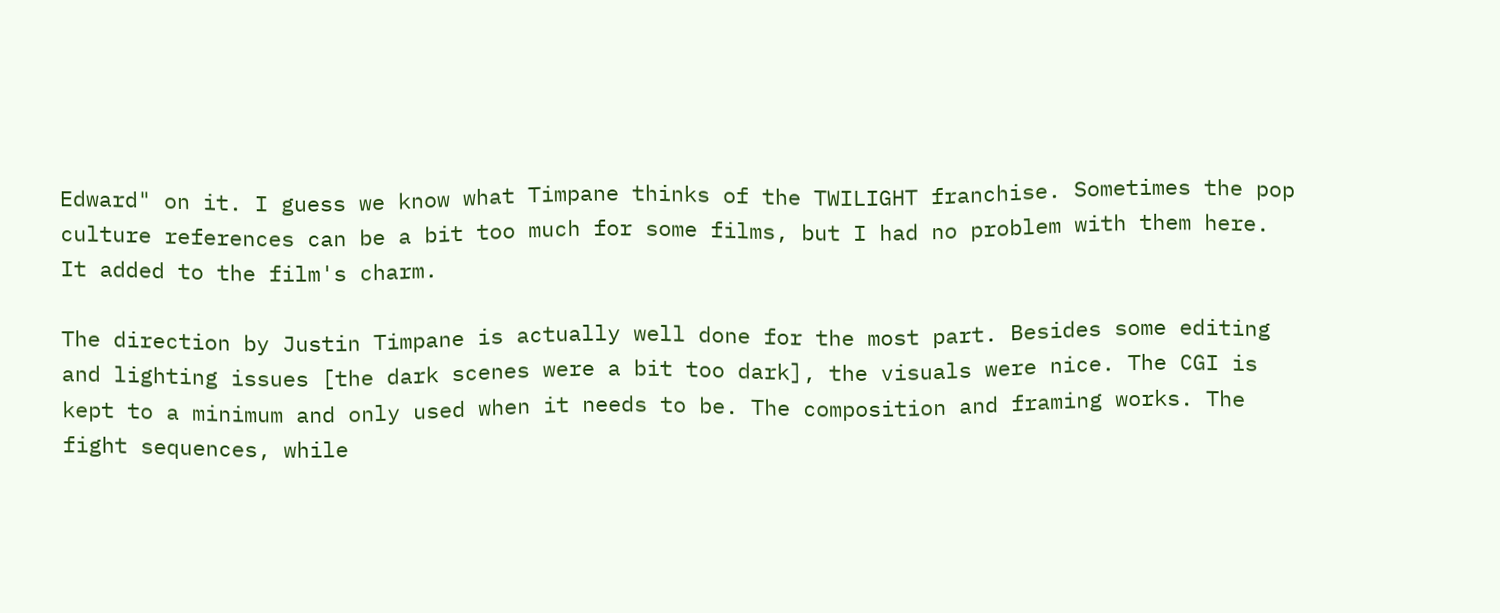Edward" on it. I guess we know what Timpane thinks of the TWILIGHT franchise. Sometimes the pop culture references can be a bit too much for some films, but I had no problem with them here. It added to the film's charm.

The direction by Justin Timpane is actually well done for the most part. Besides some editing and lighting issues [the dark scenes were a bit too dark], the visuals were nice. The CGI is kept to a minimum and only used when it needs to be. The composition and framing works. The fight sequences, while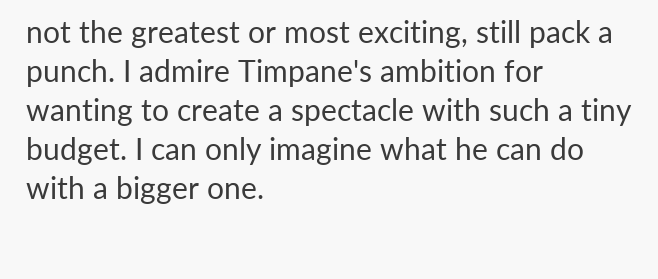not the greatest or most exciting, still pack a punch. I admire Timpane's ambition for wanting to create a spectacle with such a tiny budget. I can only imagine what he can do with a bigger one.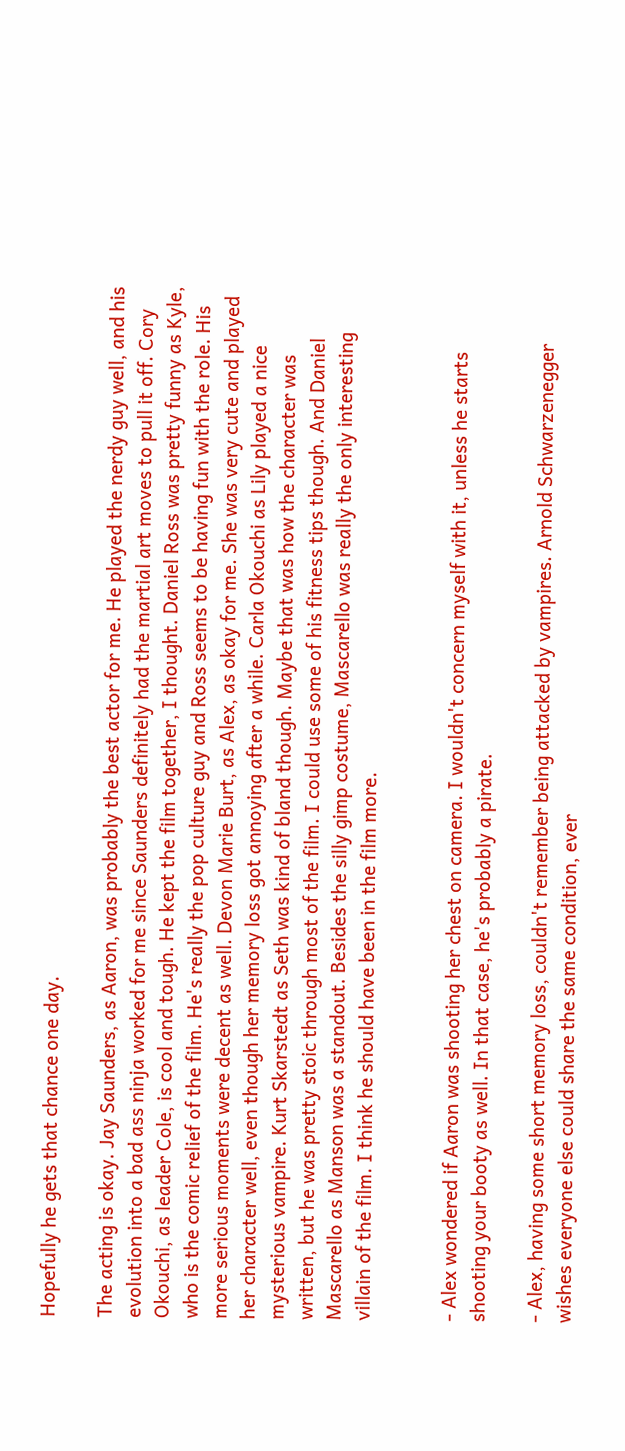Hopefully he gets that chance one day.

The acting is okay. Jay Saunders, as Aaron, was probably the best actor for me. He played the nerdy guy well, and his evolution into a bad ass ninja worked for me since Saunders definitely had the martial art moves to pull it off. Cory Okouchi, as leader Cole, is cool and tough. He kept the film together, I thought. Daniel Ross was pretty funny as Kyle, who is the comic relief of the film. He's really the pop culture guy and Ross seems to be having fun with the role. His more serious moments were decent as well. Devon Marie Burt, as Alex, as okay for me. She was very cute and played her character well, even though her memory loss got annoying after a while. Carla Okouchi as Lily played a nice mysterious vampire. Kurt Skarstedt as Seth was kind of bland though. Maybe that was how the character was written, but he was pretty stoic through most of the film. I could use some of his fitness tips though. And Daniel Mascarello as Manson was a standout. Besides the silly gimp costume, Mascarello was really the only interesting villain of the film. I think he should have been in the film more.


- Alex wondered if Aaron was shooting her chest on camera. I wouldn't concern myself with it, unless he starts shooting your booty as well. In that case, he's probably a pirate.

- Alex, having some short memory loss, couldn't remember being attacked by vampires. Arnold Schwarzenegger wishes everyone else could share the same condition, ever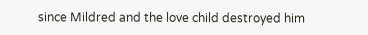since Mildred and the love child destroyed him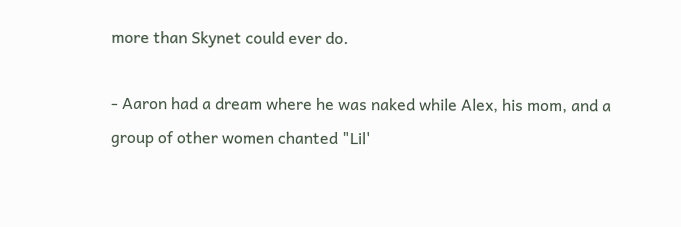more than Skynet could ever do.

- Aaron had a dream where he was naked while Alex, his mom, and a group of other women chanted "Lil'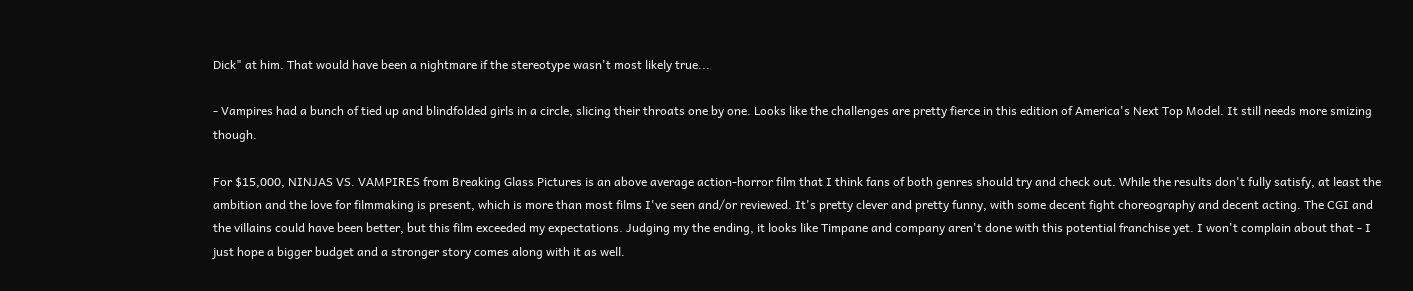Dick" at him. That would have been a nightmare if the stereotype wasn't most likely true...

- Vampires had a bunch of tied up and blindfolded girls in a circle, slicing their throats one by one. Looks like the challenges are pretty fierce in this edition of America's Next Top Model. It still needs more smizing though.

For $15,000, NINJAS VS. VAMPIRES from Breaking Glass Pictures is an above average action-horror film that I think fans of both genres should try and check out. While the results don't fully satisfy, at least the ambition and the love for filmmaking is present, which is more than most films I've seen and/or reviewed. It's pretty clever and pretty funny, with some decent fight choreography and decent acting. The CGI and the villains could have been better, but this film exceeded my expectations. Judging my the ending, it looks like Timpane and company aren't done with this potential franchise yet. I won't complain about that - I just hope a bigger budget and a stronger story comes along with it as well.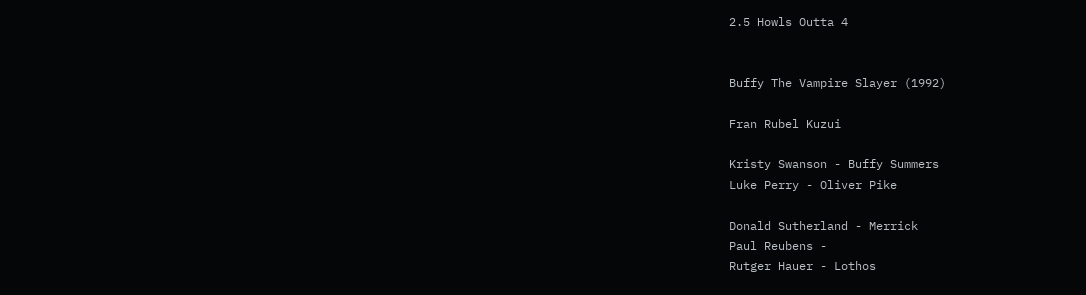2.5 Howls Outta 4


Buffy The Vampire Slayer (1992)

Fran Rubel Kuzui

Kristy Swanson - Buffy Summers
Luke Perry - Oliver Pike

Donald Sutherland - Merrick
Paul Reubens -
Rutger Hauer - Lothos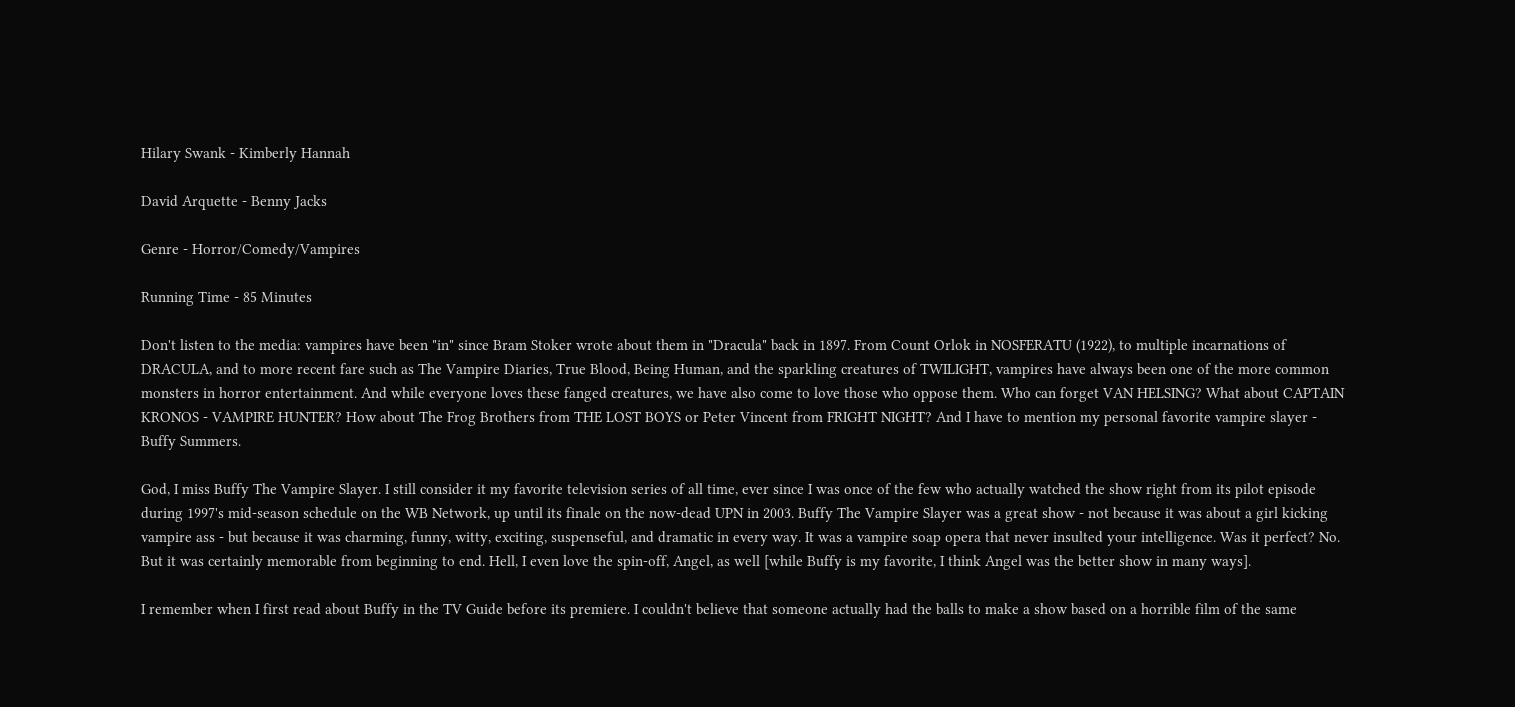Hilary Swank - Kimberly Hannah

David Arquette - Benny Jacks

Genre - Horror/Comedy/Vampires

Running Time - 85 Minutes

Don't listen to the media: vampires have been "in" since Bram Stoker wrote about them in "Dracula" back in 1897. From Count Orlok in NOSFERATU (1922), to multiple incarnations of DRACULA, and to more recent fare such as The Vampire Diaries, True Blood, Being Human, and the sparkling creatures of TWILIGHT, vampires have always been one of the more common monsters in horror entertainment. And while everyone loves these fanged creatures, we have also come to love those who oppose them. Who can forget VAN HELSING? What about CAPTAIN KRONOS - VAMPIRE HUNTER? How about The Frog Brothers from THE LOST BOYS or Peter Vincent from FRIGHT NIGHT? And I have to mention my personal favorite vampire slayer - Buffy Summers.

God, I miss Buffy The Vampire Slayer. I still consider it my favorite television series of all time, ever since I was once of the few who actually watched the show right from its pilot episode during 1997's mid-season schedule on the WB Network, up until its finale on the now-dead UPN in 2003. Buffy The Vampire Slayer was a great show - not because it was about a girl kicking vampire ass - but because it was charming, funny, witty, exciting, suspenseful, and dramatic in every way. It was a vampire soap opera that never insulted your intelligence. Was it perfect? No. But it was certainly memorable from beginning to end. Hell, I even love the spin-off, Angel, as well [while Buffy is my favorite, I think Angel was the better show in many ways].

I remember when I first read about Buffy in the TV Guide before its premiere. I couldn't believe that someone actually had the balls to make a show based on a horrible film of the same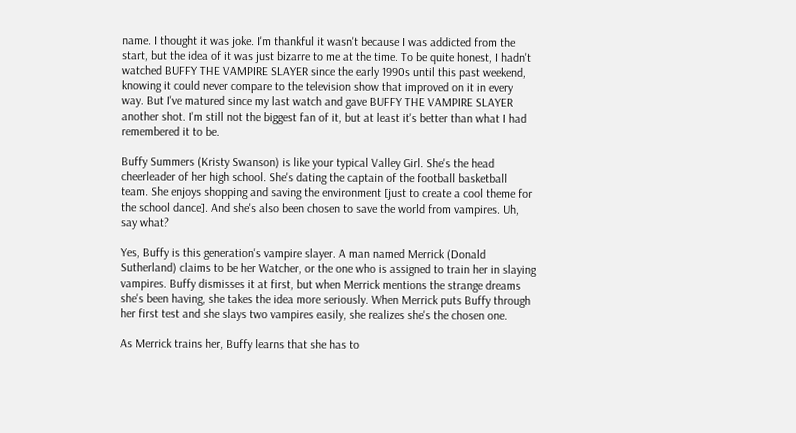name. I thought it was joke. I'm thankful it wasn't because I was addicted from the start, but the idea of it was just bizarre to me at the time. To be quite honest, I hadn't watched BUFFY THE VAMPIRE SLAYER since the early 1990s until this past weekend, knowing it could never compare to the television show that improved on it in every way. But I've matured since my last watch and gave BUFFY THE VAMPIRE SLAYER another shot. I'm still not the biggest fan of it, but at least it's better than what I had remembered it to be.

Buffy Summers (Kristy Swanson) is like your typical Valley Girl. She's the head cheerleader of her high school. She's dating the captain of the football basketball team. She enjoys shopping and saving the environment [just to create a cool theme for the school dance]. And she's also been chosen to save the world from vampires. Uh, say what?

Yes, Buffy is this generation's vampire slayer. A man named Merrick (Donald Sutherland) claims to be her Watcher, or the one who is assigned to train her in slaying vampires. Buffy dismisses it at first, but when Merrick mentions the strange dreams she's been having, she takes the idea more seriously. When Merrick puts Buffy through her first test and she slays two vampires easily, she realizes she's the chosen one.

As Merrick trains her, Buffy learns that she has to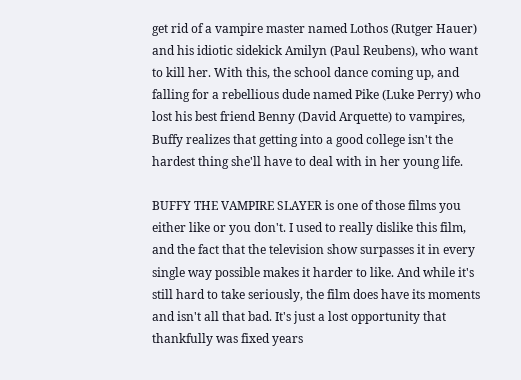get rid of a vampire master named Lothos (Rutger Hauer) and his idiotic sidekick Amilyn (Paul Reubens), who want to kill her. With this, the school dance coming up, and falling for a rebellious dude named Pike (Luke Perry) who lost his best friend Benny (David Arquette) to vampires, Buffy realizes that getting into a good college isn't the hardest thing she'll have to deal with in her young life.

BUFFY THE VAMPIRE SLAYER is one of those films you either like or you don't. I used to really dislike this film, and the fact that the television show surpasses it in every single way possible makes it harder to like. And while it's still hard to take seriously, the film does have its moments and isn't all that bad. It's just a lost opportunity that thankfully was fixed years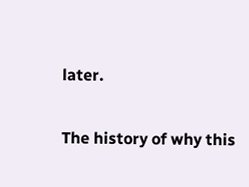later.

The history of why this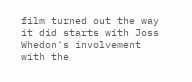film turned out the way it did starts with Joss Whedon's involvement with the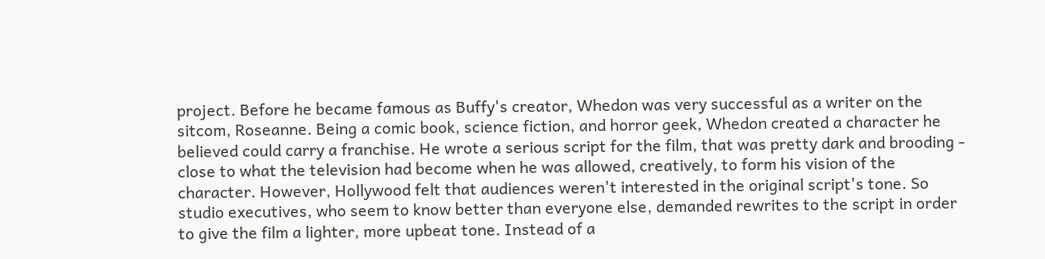project. Before he became famous as Buffy's creator, Whedon was very successful as a writer on the sitcom, Roseanne. Being a comic book, science fiction, and horror geek, Whedon created a character he believed could carry a franchise. He wrote a serious script for the film, that was pretty dark and brooding - close to what the television had become when he was allowed, creatively, to form his vision of the character. However, Hollywood felt that audiences weren't interested in the original script's tone. So studio executives, who seem to know better than everyone else, demanded rewrites to the script in order to give the film a lighter, more upbeat tone. Instead of a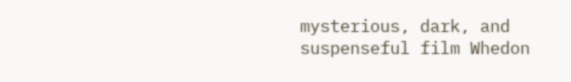mysterious, dark, and suspenseful film Whedon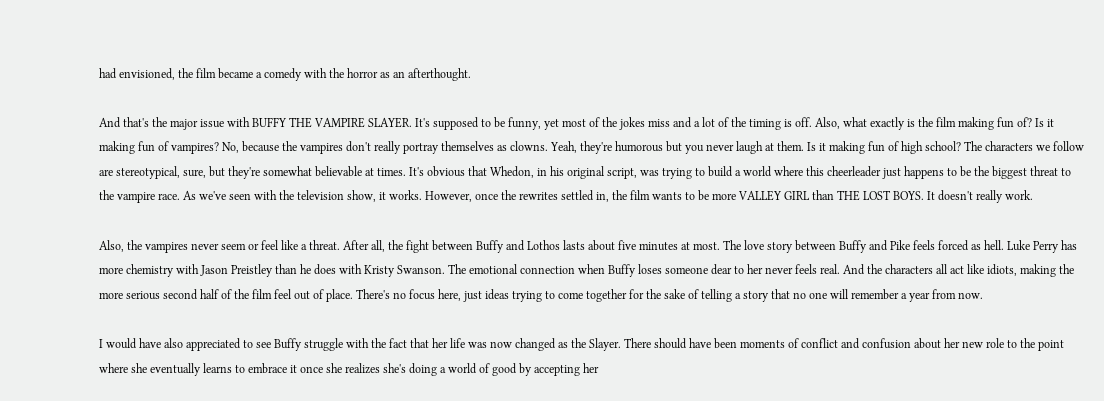had envisioned, the film became a comedy with the horror as an afterthought.

And that's the major issue with BUFFY THE VAMPIRE SLAYER. It's supposed to be funny, yet most of the jokes miss and a lot of the timing is off. Also, what exactly is the film making fun of? Is it making fun of vampires? No, because the vampires don't really portray themselves as clowns. Yeah, they're humorous but you never laugh at them. Is it making fun of high school? The characters we follow are stereotypical, sure, but they're somewhat believable at times. It's obvious that Whedon, in his original script, was trying to build a world where this cheerleader just happens to be the biggest threat to the vampire race. As we've seen with the television show, it works. However, once the rewrites settled in, the film wants to be more VALLEY GIRL than THE LOST BOYS. It doesn't really work.

Also, the vampires never seem or feel like a threat. After all, the fight between Buffy and Lothos lasts about five minutes at most. The love story between Buffy and Pike feels forced as hell. Luke Perry has more chemistry with Jason Preistley than he does with Kristy Swanson. The emotional connection when Buffy loses someone dear to her never feels real. And the characters all act like idiots, making the more serious second half of the film feel out of place. There's no focus here, just ideas trying to come together for the sake of telling a story that no one will remember a year from now.

I would have also appreciated to see Buffy struggle with the fact that her life was now changed as the Slayer. There should have been moments of conflict and confusion about her new role to the point where she eventually learns to embrace it once she realizes she's doing a world of good by accepting her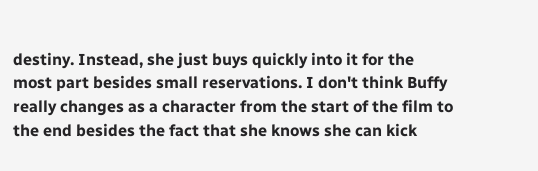destiny. Instead, she just buys quickly into it for the most part besides small reservations. I don't think Buffy really changes as a character from the start of the film to the end besides the fact that she knows she can kick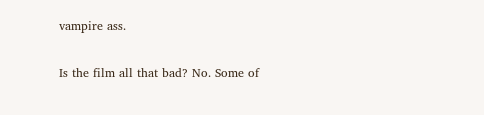vampire ass.

Is the film all that bad? No. Some of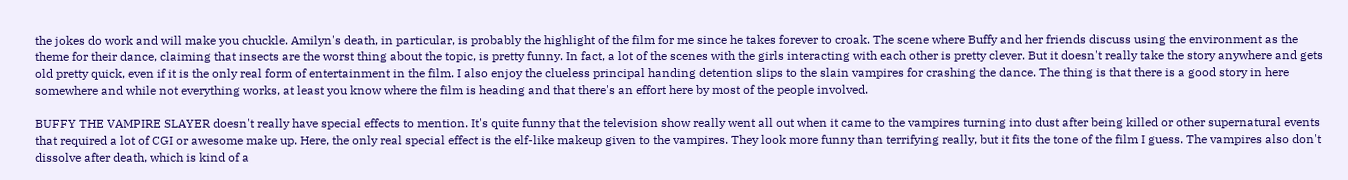the jokes do work and will make you chuckle. Amilyn's death, in particular, is probably the highlight of the film for me since he takes forever to croak. The scene where Buffy and her friends discuss using the environment as the theme for their dance, claiming that insects are the worst thing about the topic, is pretty funny. In fact, a lot of the scenes with the girls interacting with each other is pretty clever. But it doesn't really take the story anywhere and gets old pretty quick, even if it is the only real form of entertainment in the film. I also enjoy the clueless principal handing detention slips to the slain vampires for crashing the dance. The thing is that there is a good story in here somewhere and while not everything works, at least you know where the film is heading and that there's an effort here by most of the people involved.

BUFFY THE VAMPIRE SLAYER doesn't really have special effects to mention. It's quite funny that the television show really went all out when it came to the vampires turning into dust after being killed or other supernatural events that required a lot of CGI or awesome make up. Here, the only real special effect is the elf-like makeup given to the vampires. They look more funny than terrifying really, but it fits the tone of the film I guess. The vampires also don't dissolve after death, which is kind of a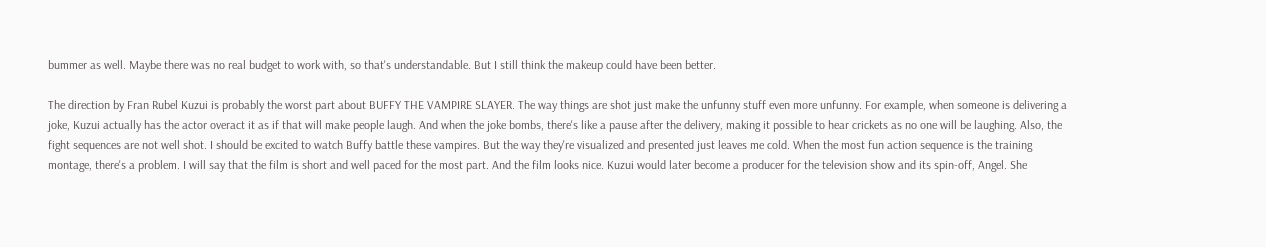bummer as well. Maybe there was no real budget to work with, so that's understandable. But I still think the makeup could have been better.

The direction by Fran Rubel Kuzui is probably the worst part about BUFFY THE VAMPIRE SLAYER. The way things are shot just make the unfunny stuff even more unfunny. For example, when someone is delivering a joke, Kuzui actually has the actor overact it as if that will make people laugh. And when the joke bombs, there's like a pause after the delivery, making it possible to hear crickets as no one will be laughing. Also, the fight sequences are not well shot. I should be excited to watch Buffy battle these vampires. But the way they're visualized and presented just leaves me cold. When the most fun action sequence is the training montage, there's a problem. I will say that the film is short and well paced for the most part. And the film looks nice. Kuzui would later become a producer for the television show and its spin-off, Angel. She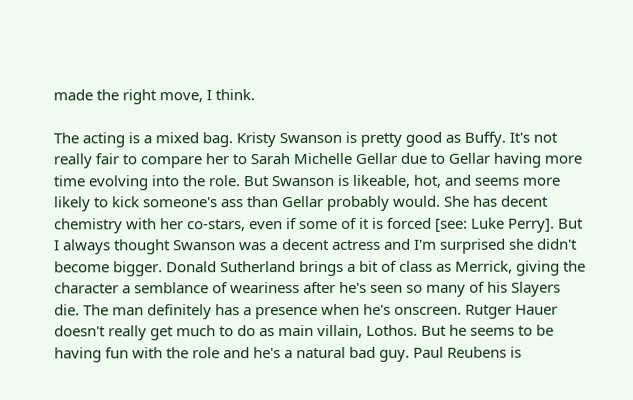made the right move, I think.

The acting is a mixed bag. Kristy Swanson is pretty good as Buffy. It's not really fair to compare her to Sarah Michelle Gellar due to Gellar having more time evolving into the role. But Swanson is likeable, hot, and seems more likely to kick someone's ass than Gellar probably would. She has decent chemistry with her co-stars, even if some of it is forced [see: Luke Perry]. But I always thought Swanson was a decent actress and I'm surprised she didn't become bigger. Donald Sutherland brings a bit of class as Merrick, giving the character a semblance of weariness after he's seen so many of his Slayers die. The man definitely has a presence when he's onscreen. Rutger Hauer doesn't really get much to do as main villain, Lothos. But he seems to be having fun with the role and he's a natural bad guy. Paul Reubens is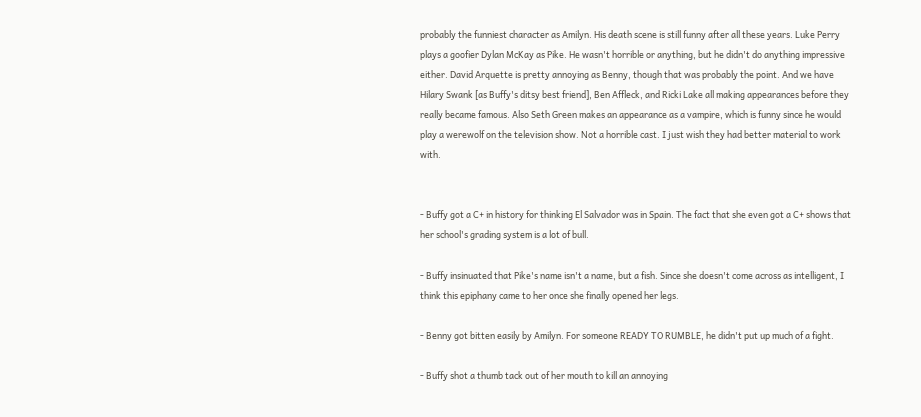probably the funniest character as Amilyn. His death scene is still funny after all these years. Luke Perry plays a goofier Dylan McKay as Pike. He wasn't horrible or anything, but he didn't do anything impressive either. David Arquette is pretty annoying as Benny, though that was probably the point. And we have Hilary Swank [as Buffy's ditsy best friend], Ben Affleck, and Ricki Lake all making appearances before they really became famous. Also Seth Green makes an appearance as a vampire, which is funny since he would play a werewolf on the television show. Not a horrible cast. I just wish they had better material to work with.


- Buffy got a C+ in history for thinking El Salvador was in Spain. The fact that she even got a C+ shows that her school's grading system is a lot of bull.

- Buffy insinuated that Pike's name isn't a name, but a fish. Since she doesn't come across as intelligent, I think this epiphany came to her once she finally opened her legs.

- Benny got bitten easily by Amilyn. For someone READY TO RUMBLE, he didn't put up much of a fight.

- Buffy shot a thumb tack out of her mouth to kill an annoying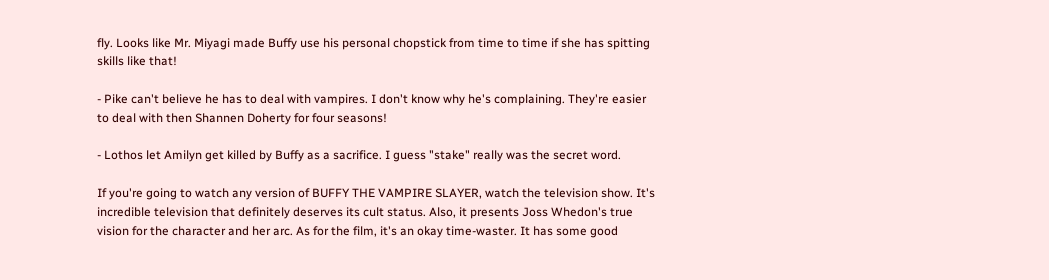fly. Looks like Mr. Miyagi made Buffy use his personal chopstick from time to time if she has spitting skills like that!

- Pike can't believe he has to deal with vampires. I don't know why he's complaining. They're easier to deal with then Shannen Doherty for four seasons!

- Lothos let Amilyn get killed by Buffy as a sacrifice. I guess "stake" really was the secret word.

If you're going to watch any version of BUFFY THE VAMPIRE SLAYER, watch the television show. It's incredible television that definitely deserves its cult status. Also, it presents Joss Whedon's true vision for the character and her arc. As for the film, it's an okay time-waster. It has some good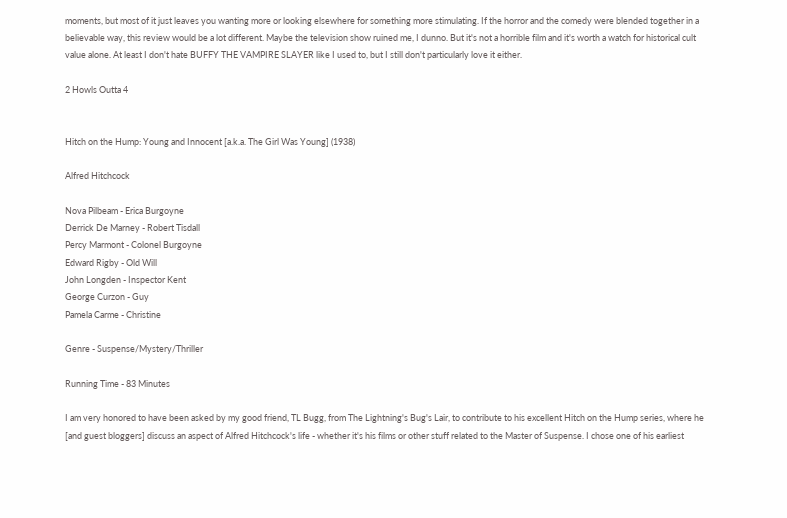moments, but most of it just leaves you wanting more or looking elsewhere for something more stimulating. If the horror and the comedy were blended together in a believable way, this review would be a lot different. Maybe the television show ruined me, I dunno. But it's not a horrible film and it's worth a watch for historical cult value alone. At least I don't hate BUFFY THE VAMPIRE SLAYER like I used to, but I still don't particularly love it either.

2 Howls Outta 4


Hitch on the Hump: Young and Innocent [a.k.a. The Girl Was Young] (1938)

Alfred Hitchcock

Nova Pilbeam - Erica Burgoyne
Derrick De Marney - Robert Tisdall
Percy Marmont - Colonel Burgoyne
Edward Rigby - Old Will
John Longden - Inspector Kent
George Curzon - Guy
Pamela Carme - Christine

Genre - Suspense/Mystery/Thriller

Running Time - 83 Minutes

I am very honored to have been asked by my good friend, TL Bugg, from The Lightning's Bug's Lair, to contribute to his excellent Hitch on the Hump series, where he [and guest bloggers] discuss an aspect of Alfred Hitchcock's life - whether it's his films or other stuff related to the Master of Suspense. I chose one of his earliest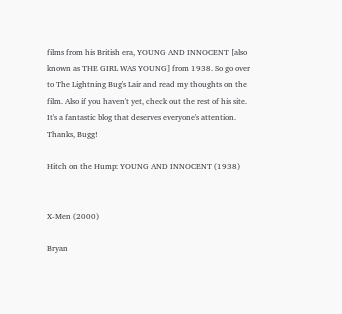films from his British era, YOUNG AND INNOCENT [also known as THE GIRL WAS YOUNG] from 1938. So go over to The Lightning Bug's Lair and read my thoughts on the film. Also if you haven't yet, check out the rest of his site. It's a fantastic blog that deserves everyone's attention. Thanks, Bugg!

Hitch on the Hump: YOUNG AND INNOCENT (1938)


X-Men (2000)

Bryan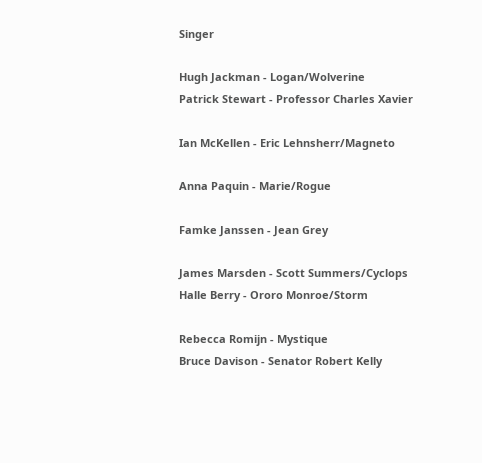Singer

Hugh Jackman - Logan/Wolverine
Patrick Stewart - Professor Charles Xavier

Ian McKellen - Eric Lehnsherr/Magneto

Anna Paquin - Marie/Rogue

Famke Janssen - Jean Grey

James Marsden - Scott Summers/Cyclops
Halle Berry - Ororo Monroe/Storm

Rebecca Romijn - Mystique
Bruce Davison - Senator Robert Kelly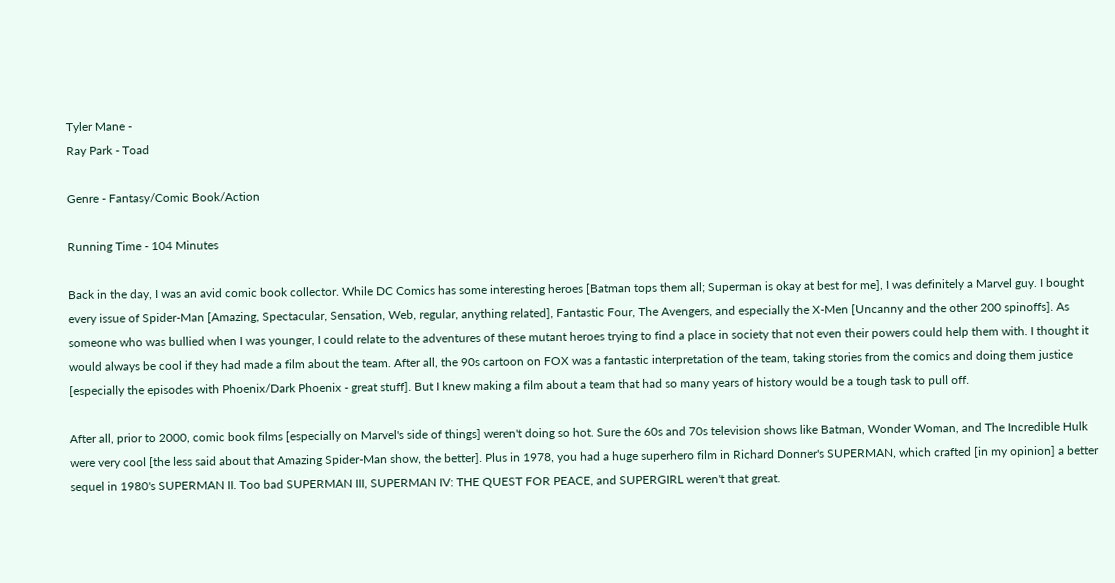Tyler Mane -
Ray Park - Toad

Genre - Fantasy/Comic Book/Action

Running Time - 104 Minutes

Back in the day, I was an avid comic book collector. While DC Comics has some interesting heroes [Batman tops them all; Superman is okay at best for me], I was definitely a Marvel guy. I bought every issue of Spider-Man [Amazing, Spectacular, Sensation, Web, regular, anything related], Fantastic Four, The Avengers, and especially the X-Men [Uncanny and the other 200 spinoffs]. As someone who was bullied when I was younger, I could relate to the adventures of these mutant heroes trying to find a place in society that not even their powers could help them with. I thought it would always be cool if they had made a film about the team. After all, the 90s cartoon on FOX was a fantastic interpretation of the team, taking stories from the comics and doing them justice [especially the episodes with Phoenix/Dark Phoenix - great stuff]. But I knew making a film about a team that had so many years of history would be a tough task to pull off.

After all, prior to 2000, comic book films [especially on Marvel's side of things] weren't doing so hot. Sure the 60s and 70s television shows like Batman, Wonder Woman, and The Incredible Hulk were very cool [the less said about that Amazing Spider-Man show, the better]. Plus in 1978, you had a huge superhero film in Richard Donner's SUPERMAN, which crafted [in my opinion] a better sequel in 1980's SUPERMAN II. Too bad SUPERMAN III, SUPERMAN IV: THE QUEST FOR PEACE, and SUPERGIRL weren't that great.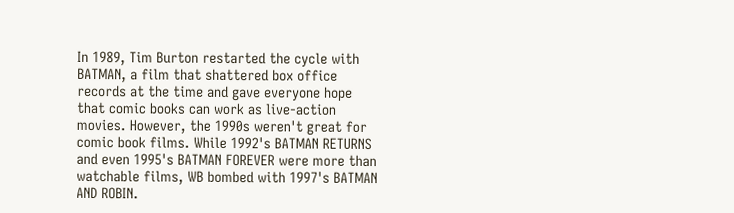In 1989, Tim Burton restarted the cycle with BATMAN, a film that shattered box office records at the time and gave everyone hope that comic books can work as live-action movies. However, the 1990s weren't great for comic book films. While 1992's BATMAN RETURNS and even 1995's BATMAN FOREVER were more than watchable films, WB bombed with 1997's BATMAN AND ROBIN.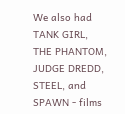We also had TANK GIRL, THE PHANTOM, JUDGE DREDD, STEEL, and SPAWN - films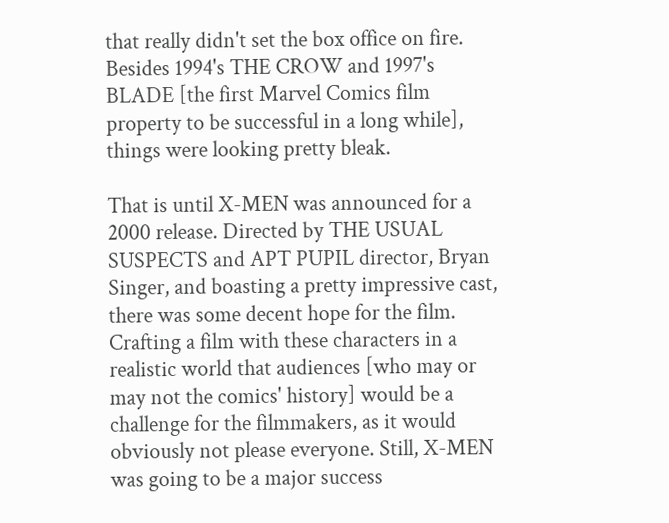that really didn't set the box office on fire. Besides 1994's THE CROW and 1997's BLADE [the first Marvel Comics film property to be successful in a long while], things were looking pretty bleak.

That is until X-MEN was announced for a 2000 release. Directed by THE USUAL SUSPECTS and APT PUPIL director, Bryan Singer, and boasting a pretty impressive cast, there was some decent hope for the film. Crafting a film with these characters in a realistic world that audiences [who may or may not the comics' history] would be a challenge for the filmmakers, as it would obviously not please everyone. Still, X-MEN was going to be a major success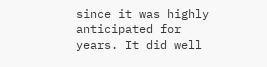since it was highly anticipated for years. It did well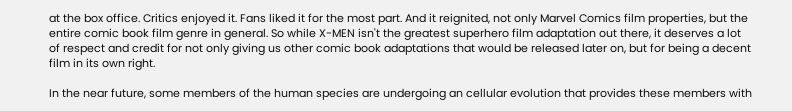at the box office. Critics enjoyed it. Fans liked it for the most part. And it reignited, not only Marvel Comics film properties, but the entire comic book film genre in general. So while X-MEN isn't the greatest superhero film adaptation out there, it deserves a lot of respect and credit for not only giving us other comic book adaptations that would be released later on, but for being a decent film in its own right.

In the near future, some members of the human species are undergoing an cellular evolution that provides these members with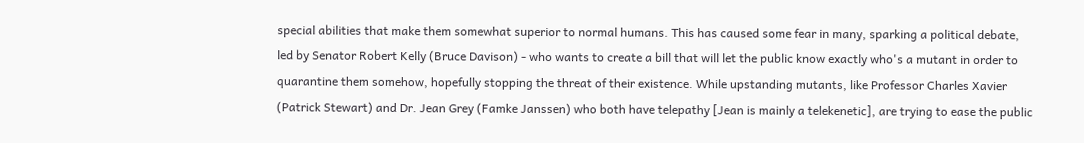special abilities that make them somewhat superior to normal humans. This has caused some fear in many, sparking a political debate, led by Senator Robert Kelly (Bruce Davison) - who wants to create a bill that will let the public know exactly who's a mutant in order to quarantine them somehow, hopefully stopping the threat of their existence. While upstanding mutants, like Professor Charles Xavier (Patrick Stewart) and Dr. Jean Grey (Famke Janssen) who both have telepathy [Jean is mainly a telekenetic], are trying to ease the public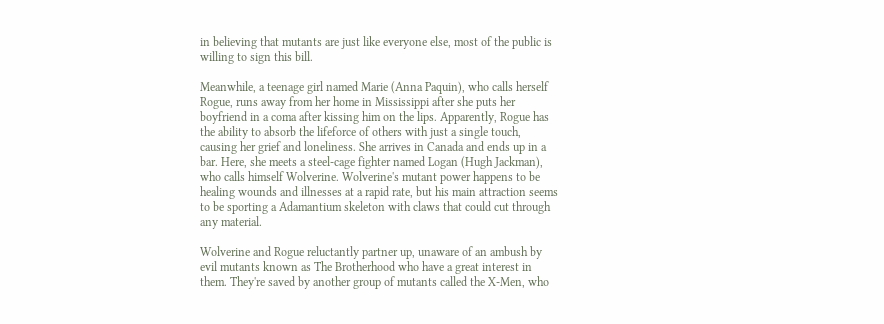in believing that mutants are just like everyone else, most of the public is willing to sign this bill.

Meanwhile, a teenage girl named Marie (Anna Paquin), who calls herself Rogue, runs away from her home in Mississippi after she puts her boyfriend in a coma after kissing him on the lips. Apparently, Rogue has the ability to absorb the lifeforce of others with just a single touch, causing her grief and loneliness. She arrives in Canada and ends up in a bar. Here, she meets a steel-cage fighter named Logan (Hugh Jackman), who calls himself Wolverine. Wolverine's mutant power happens to be healing wounds and illnesses at a rapid rate, but his main attraction seems to be sporting a Adamantium skeleton with claws that could cut through any material.

Wolverine and Rogue reluctantly partner up, unaware of an ambush by evil mutants known as The Brotherhood who have a great interest in them. They're saved by another group of mutants called the X-Men, who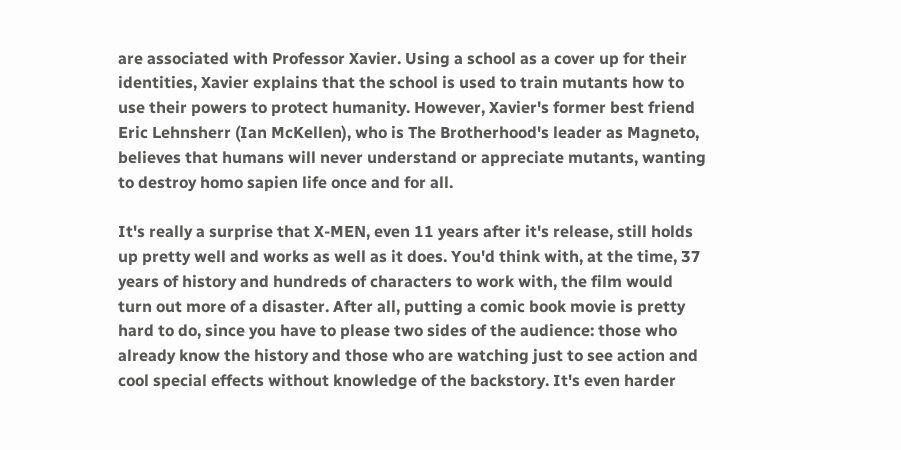are associated with Professor Xavier. Using a school as a cover up for their identities, Xavier explains that the school is used to train mutants how to use their powers to protect humanity. However, Xavier's former best friend Eric Lehnsherr (Ian McKellen), who is The Brotherhood's leader as Magneto, believes that humans will never understand or appreciate mutants, wanting to destroy homo sapien life once and for all.

It's really a surprise that X-MEN, even 11 years after it's release, still holds up pretty well and works as well as it does. You'd think with, at the time, 37 years of history and hundreds of characters to work with, the film would turn out more of a disaster. After all, putting a comic book movie is pretty hard to do, since you have to please two sides of the audience: those who already know the history and those who are watching just to see action and cool special effects without knowledge of the backstory. It's even harder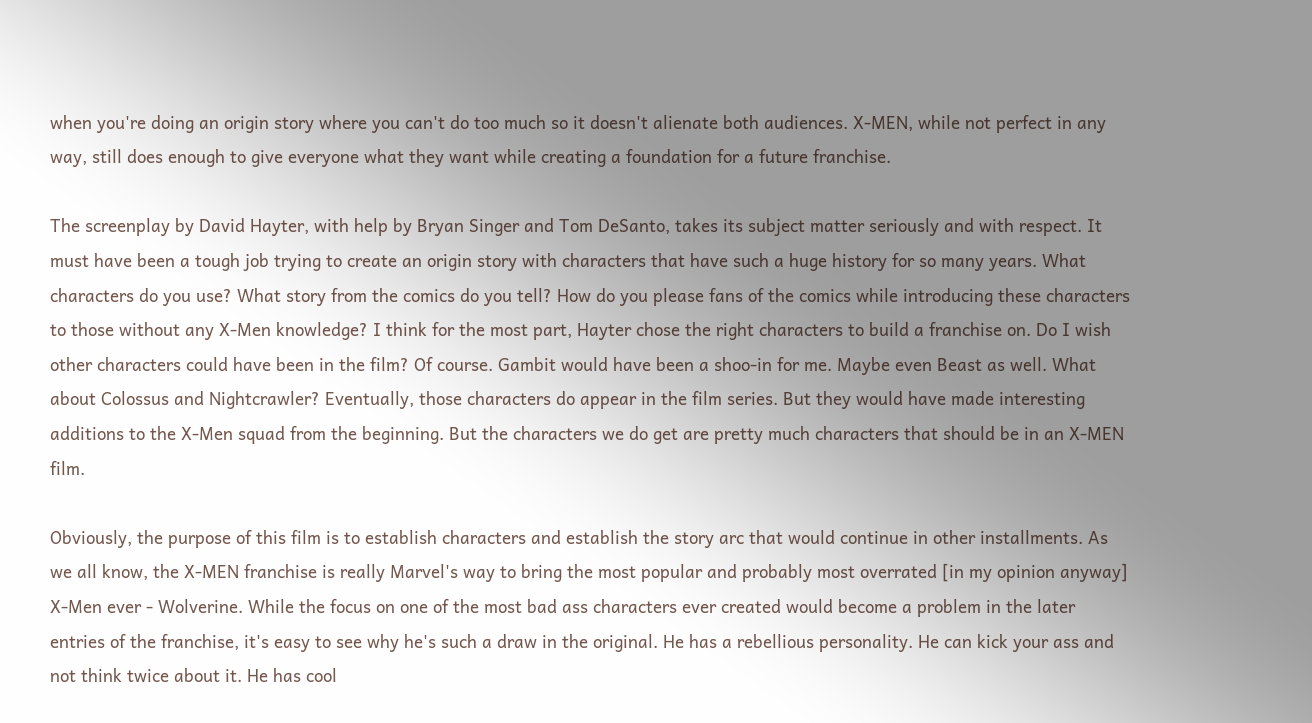when you're doing an origin story where you can't do too much so it doesn't alienate both audiences. X-MEN, while not perfect in any way, still does enough to give everyone what they want while creating a foundation for a future franchise.

The screenplay by David Hayter, with help by Bryan Singer and Tom DeSanto, takes its subject matter seriously and with respect. It must have been a tough job trying to create an origin story with characters that have such a huge history for so many years. What characters do you use? What story from the comics do you tell? How do you please fans of the comics while introducing these characters to those without any X-Men knowledge? I think for the most part, Hayter chose the right characters to build a franchise on. Do I wish other characters could have been in the film? Of course. Gambit would have been a shoo-in for me. Maybe even Beast as well. What about Colossus and Nightcrawler? Eventually, those characters do appear in the film series. But they would have made interesting additions to the X-Men squad from the beginning. But the characters we do get are pretty much characters that should be in an X-MEN film.

Obviously, the purpose of this film is to establish characters and establish the story arc that would continue in other installments. As we all know, the X-MEN franchise is really Marvel's way to bring the most popular and probably most overrated [in my opinion anyway] X-Men ever - Wolverine. While the focus on one of the most bad ass characters ever created would become a problem in the later entries of the franchise, it's easy to see why he's such a draw in the original. He has a rebellious personality. He can kick your ass and not think twice about it. He has cool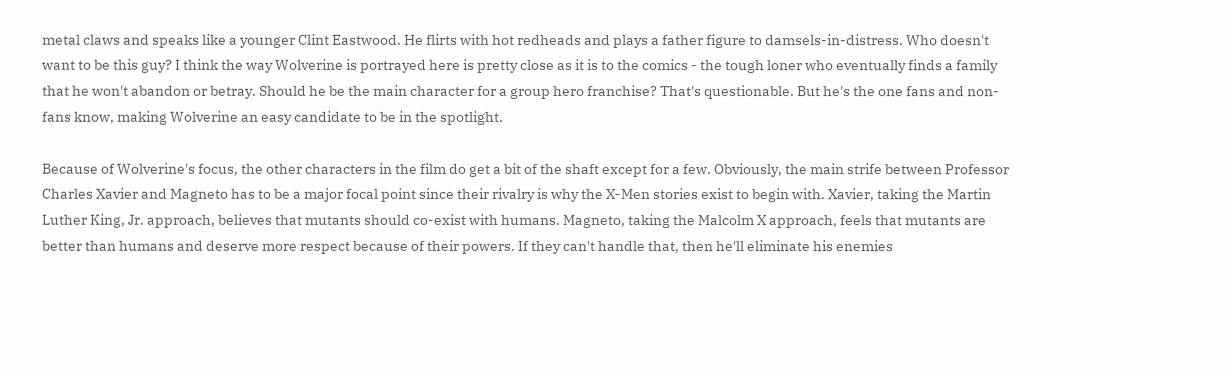metal claws and speaks like a younger Clint Eastwood. He flirts with hot redheads and plays a father figure to damsels-in-distress. Who doesn't want to be this guy? I think the way Wolverine is portrayed here is pretty close as it is to the comics - the tough loner who eventually finds a family that he won't abandon or betray. Should he be the main character for a group hero franchise? That's questionable. But he's the one fans and non-fans know, making Wolverine an easy candidate to be in the spotlight.

Because of Wolverine's focus, the other characters in the film do get a bit of the shaft except for a few. Obviously, the main strife between Professor Charles Xavier and Magneto has to be a major focal point since their rivalry is why the X-Men stories exist to begin with. Xavier, taking the Martin Luther King, Jr. approach, believes that mutants should co-exist with humans. Magneto, taking the Malcolm X approach, feels that mutants are better than humans and deserve more respect because of their powers. If they can't handle that, then he'll eliminate his enemies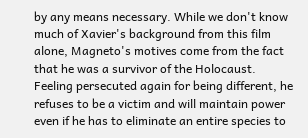by any means necessary. While we don't know much of Xavier's background from this film alone, Magneto's motives come from the fact that he was a survivor of the Holocaust. Feeling persecuted again for being different, he refuses to be a victim and will maintain power even if he has to eliminate an entire species to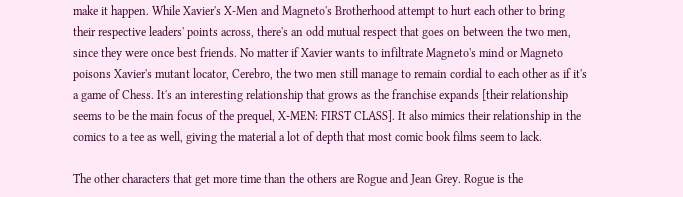make it happen. While Xavier's X-Men and Magneto's Brotherhood attempt to hurt each other to bring their respective leaders' points across, there's an odd mutual respect that goes on between the two men, since they were once best friends. No matter if Xavier wants to infiltrate Magneto's mind or Magneto poisons Xavier's mutant locator, Cerebro, the two men still manage to remain cordial to each other as if it's a game of Chess. It's an interesting relationship that grows as the franchise expands [their relationship seems to be the main focus of the prequel, X-MEN: FIRST CLASS]. It also mimics their relationship in the comics to a tee as well, giving the material a lot of depth that most comic book films seem to lack.

The other characters that get more time than the others are Rogue and Jean Grey. Rogue is the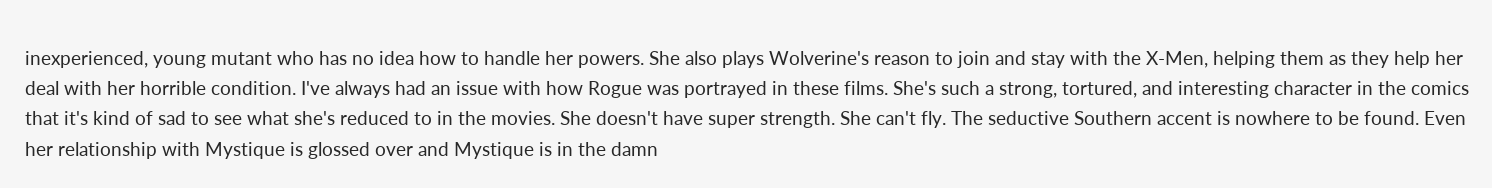inexperienced, young mutant who has no idea how to handle her powers. She also plays Wolverine's reason to join and stay with the X-Men, helping them as they help her deal with her horrible condition. I've always had an issue with how Rogue was portrayed in these films. She's such a strong, tortured, and interesting character in the comics that it's kind of sad to see what she's reduced to in the movies. She doesn't have super strength. She can't fly. The seductive Southern accent is nowhere to be found. Even her relationship with Mystique is glossed over and Mystique is in the damn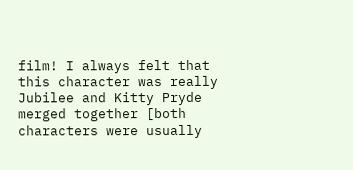film! I always felt that this character was really Jubilee and Kitty Pryde merged together [both characters were usually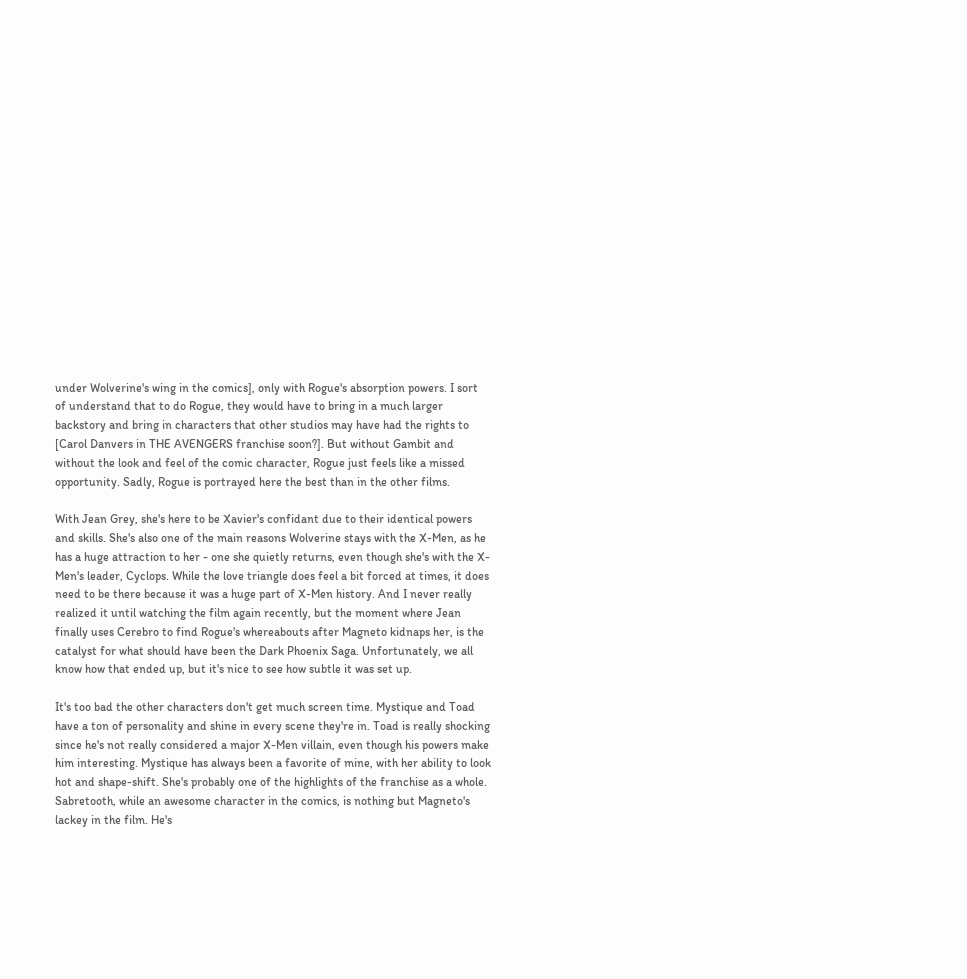under Wolverine's wing in the comics], only with Rogue's absorption powers. I sort of understand that to do Rogue, they would have to bring in a much larger backstory and bring in characters that other studios may have had the rights to [Carol Danvers in THE AVENGERS franchise soon?]. But without Gambit and without the look and feel of the comic character, Rogue just feels like a missed opportunity. Sadly, Rogue is portrayed here the best than in the other films.

With Jean Grey, she's here to be Xavier's confidant due to their identical powers and skills. She's also one of the main reasons Wolverine stays with the X-Men, as he has a huge attraction to her - one she quietly returns, even though she's with the X-Men's leader, Cyclops. While the love triangle does feel a bit forced at times, it does need to be there because it was a huge part of X-Men history. And I never really realized it until watching the film again recently, but the moment where Jean finally uses Cerebro to find Rogue's whereabouts after Magneto kidnaps her, is the catalyst for what should have been the Dark Phoenix Saga. Unfortunately, we all know how that ended up, but it's nice to see how subtle it was set up.

It's too bad the other characters don't get much screen time. Mystique and Toad have a ton of personality and shine in every scene they're in. Toad is really shocking since he's not really considered a major X-Men villain, even though his powers make him interesting. Mystique has always been a favorite of mine, with her ability to look hot and shape-shift. She's probably one of the highlights of the franchise as a whole. Sabretooth, while an awesome character in the comics, is nothing but Magneto's lackey in the film. He's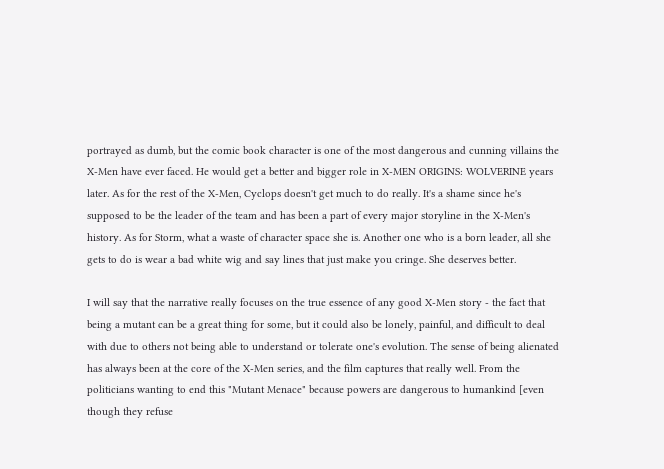portrayed as dumb, but the comic book character is one of the most dangerous and cunning villains the X-Men have ever faced. He would get a better and bigger role in X-MEN ORIGINS: WOLVERINE years later. As for the rest of the X-Men, Cyclops doesn't get much to do really. It's a shame since he's supposed to be the leader of the team and has been a part of every major storyline in the X-Men's history. As for Storm, what a waste of character space she is. Another one who is a born leader, all she gets to do is wear a bad white wig and say lines that just make you cringe. She deserves better.

I will say that the narrative really focuses on the true essence of any good X-Men story - the fact that being a mutant can be a great thing for some, but it could also be lonely, painful, and difficult to deal with due to others not being able to understand or tolerate one's evolution. The sense of being alienated has always been at the core of the X-Men series, and the film captures that really well. From the politicians wanting to end this "Mutant Menace" because powers are dangerous to humankind [even though they refuse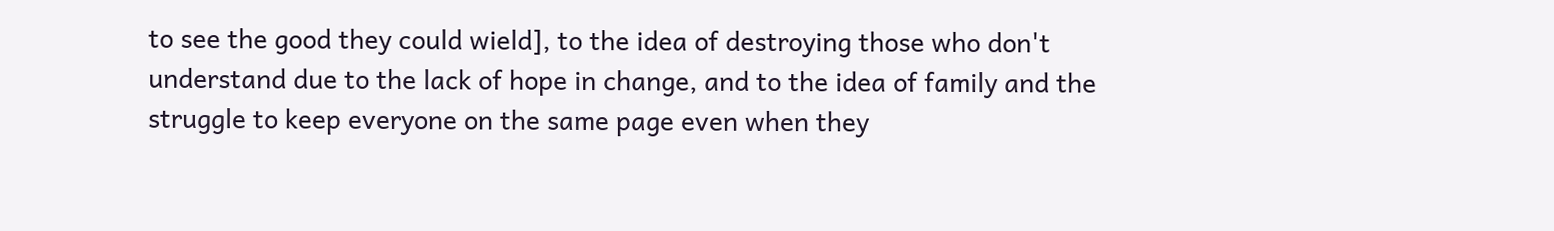to see the good they could wield], to the idea of destroying those who don't understand due to the lack of hope in change, and to the idea of family and the struggle to keep everyone on the same page even when they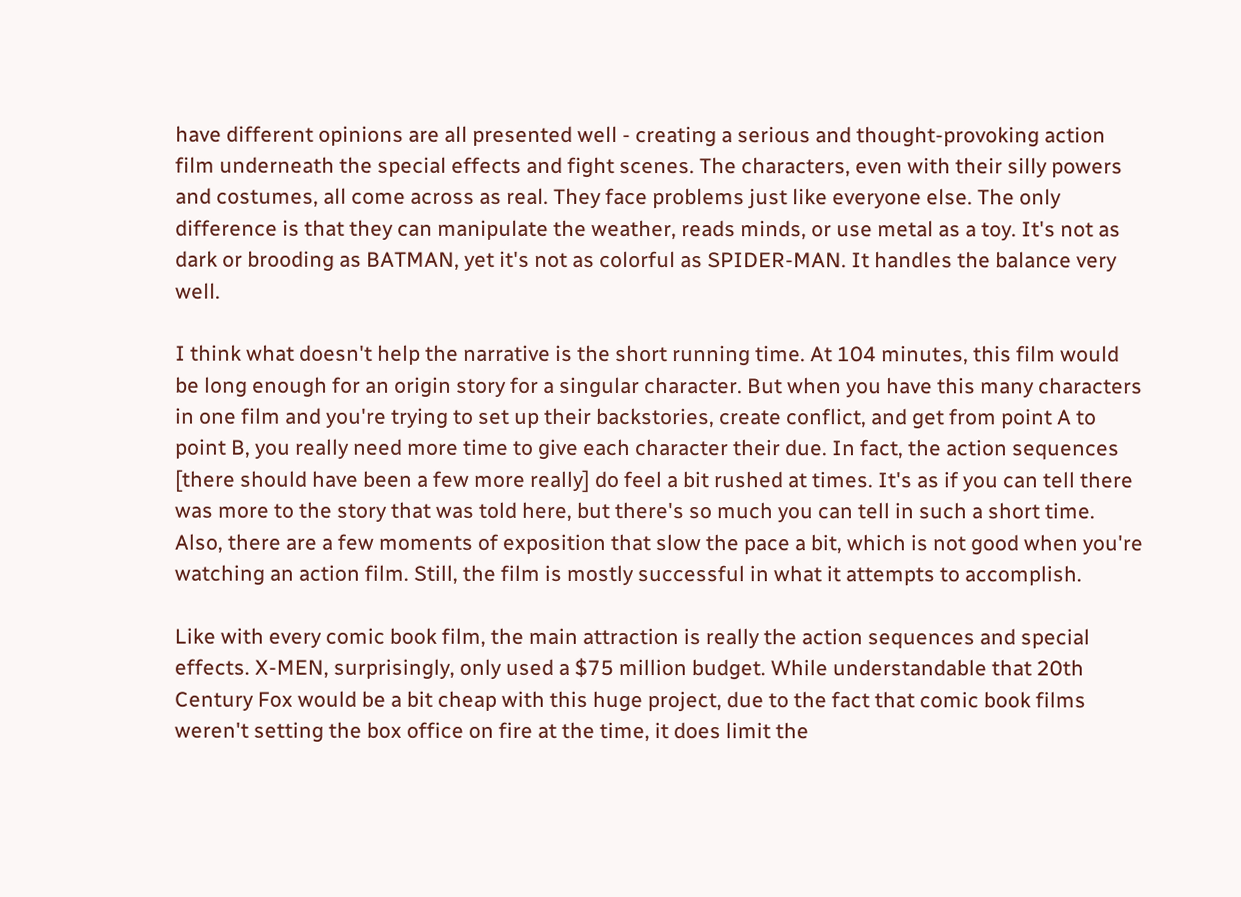have different opinions are all presented well - creating a serious and thought-provoking action film underneath the special effects and fight scenes. The characters, even with their silly powers and costumes, all come across as real. They face problems just like everyone else. The only difference is that they can manipulate the weather, reads minds, or use metal as a toy. It's not as dark or brooding as BATMAN, yet it's not as colorful as SPIDER-MAN. It handles the balance very well.

I think what doesn't help the narrative is the short running time. At 104 minutes, this film would be long enough for an origin story for a singular character. But when you have this many characters in one film and you're trying to set up their backstories, create conflict, and get from point A to point B, you really need more time to give each character their due. In fact, the action sequences [there should have been a few more really] do feel a bit rushed at times. It's as if you can tell there was more to the story that was told here, but there's so much you can tell in such a short time. Also, there are a few moments of exposition that slow the pace a bit, which is not good when you're watching an action film. Still, the film is mostly successful in what it attempts to accomplish.

Like with every comic book film, the main attraction is really the action sequences and special effects. X-MEN, surprisingly, only used a $75 million budget. While understandable that 20th Century Fox would be a bit cheap with this huge project, due to the fact that comic book films weren't setting the box office on fire at the time, it does limit the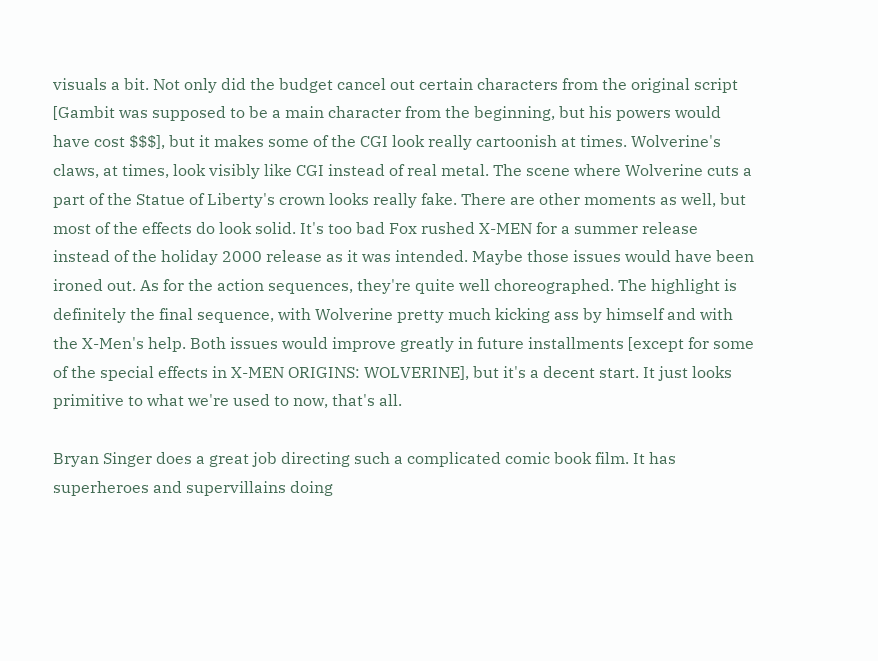visuals a bit. Not only did the budget cancel out certain characters from the original script [Gambit was supposed to be a main character from the beginning, but his powers would have cost $$$], but it makes some of the CGI look really cartoonish at times. Wolverine's claws, at times, look visibly like CGI instead of real metal. The scene where Wolverine cuts a part of the Statue of Liberty's crown looks really fake. There are other moments as well, but most of the effects do look solid. It's too bad Fox rushed X-MEN for a summer release instead of the holiday 2000 release as it was intended. Maybe those issues would have been ironed out. As for the action sequences, they're quite well choreographed. The highlight is definitely the final sequence, with Wolverine pretty much kicking ass by himself and with the X-Men's help. Both issues would improve greatly in future installments [except for some of the special effects in X-MEN ORIGINS: WOLVERINE], but it's a decent start. It just looks primitive to what we're used to now, that's all.

Bryan Singer does a great job directing such a complicated comic book film. It has superheroes and supervillains doing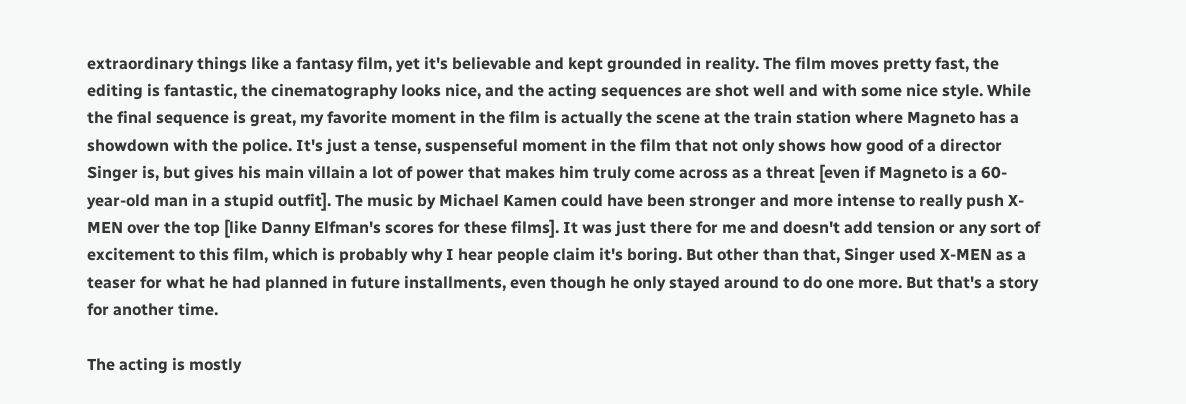extraordinary things like a fantasy film, yet it's believable and kept grounded in reality. The film moves pretty fast, the editing is fantastic, the cinematography looks nice, and the acting sequences are shot well and with some nice style. While the final sequence is great, my favorite moment in the film is actually the scene at the train station where Magneto has a showdown with the police. It's just a tense, suspenseful moment in the film that not only shows how good of a director Singer is, but gives his main villain a lot of power that makes him truly come across as a threat [even if Magneto is a 60-year-old man in a stupid outfit]. The music by Michael Kamen could have been stronger and more intense to really push X-MEN over the top [like Danny Elfman's scores for these films]. It was just there for me and doesn't add tension or any sort of excitement to this film, which is probably why I hear people claim it's boring. But other than that, Singer used X-MEN as a teaser for what he had planned in future installments, even though he only stayed around to do one more. But that's a story for another time.

The acting is mostly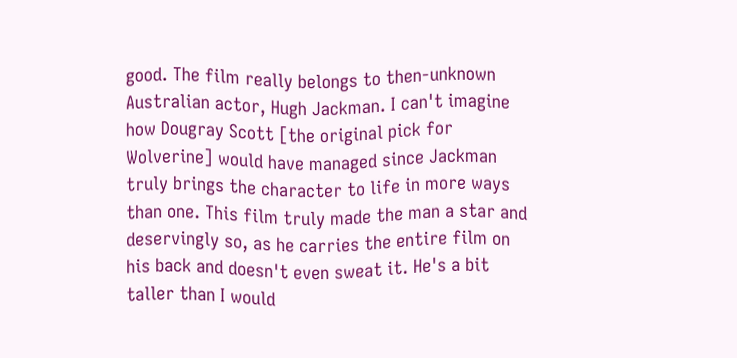good. The film really belongs to then-unknown Australian actor, Hugh Jackman. I can't imagine how Dougray Scott [the original pick for Wolverine] would have managed since Jackman truly brings the character to life in more ways than one. This film truly made the man a star and deservingly so, as he carries the entire film on his back and doesn't even sweat it. He's a bit taller than I would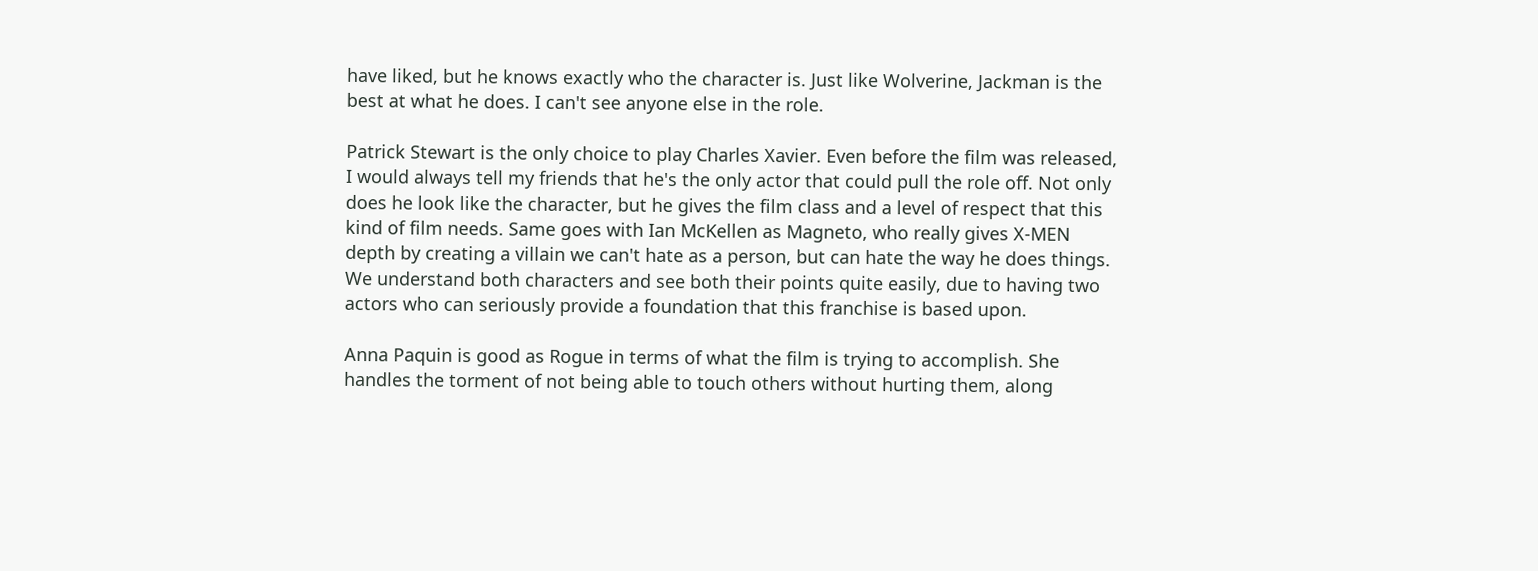have liked, but he knows exactly who the character is. Just like Wolverine, Jackman is the best at what he does. I can't see anyone else in the role.

Patrick Stewart is the only choice to play Charles Xavier. Even before the film was released, I would always tell my friends that he's the only actor that could pull the role off. Not only does he look like the character, but he gives the film class and a level of respect that this kind of film needs. Same goes with Ian McKellen as Magneto, who really gives X-MEN depth by creating a villain we can't hate as a person, but can hate the way he does things. We understand both characters and see both their points quite easily, due to having two actors who can seriously provide a foundation that this franchise is based upon.

Anna Paquin is good as Rogue in terms of what the film is trying to accomplish. She handles the torment of not being able to touch others without hurting them, along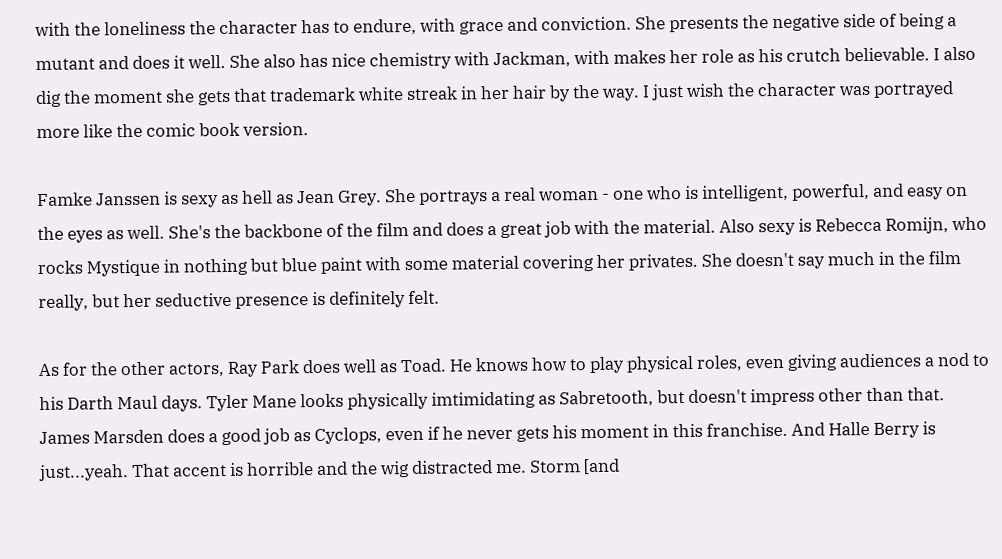with the loneliness the character has to endure, with grace and conviction. She presents the negative side of being a mutant and does it well. She also has nice chemistry with Jackman, with makes her role as his crutch believable. I also dig the moment she gets that trademark white streak in her hair by the way. I just wish the character was portrayed more like the comic book version.

Famke Janssen is sexy as hell as Jean Grey. She portrays a real woman - one who is intelligent, powerful, and easy on the eyes as well. She's the backbone of the film and does a great job with the material. Also sexy is Rebecca Romijn, who rocks Mystique in nothing but blue paint with some material covering her privates. She doesn't say much in the film really, but her seductive presence is definitely felt.

As for the other actors, Ray Park does well as Toad. He knows how to play physical roles, even giving audiences a nod to his Darth Maul days. Tyler Mane looks physically imtimidating as Sabretooth, but doesn't impress other than that. James Marsden does a good job as Cyclops, even if he never gets his moment in this franchise. And Halle Berry is just...yeah. That accent is horrible and the wig distracted me. Storm [and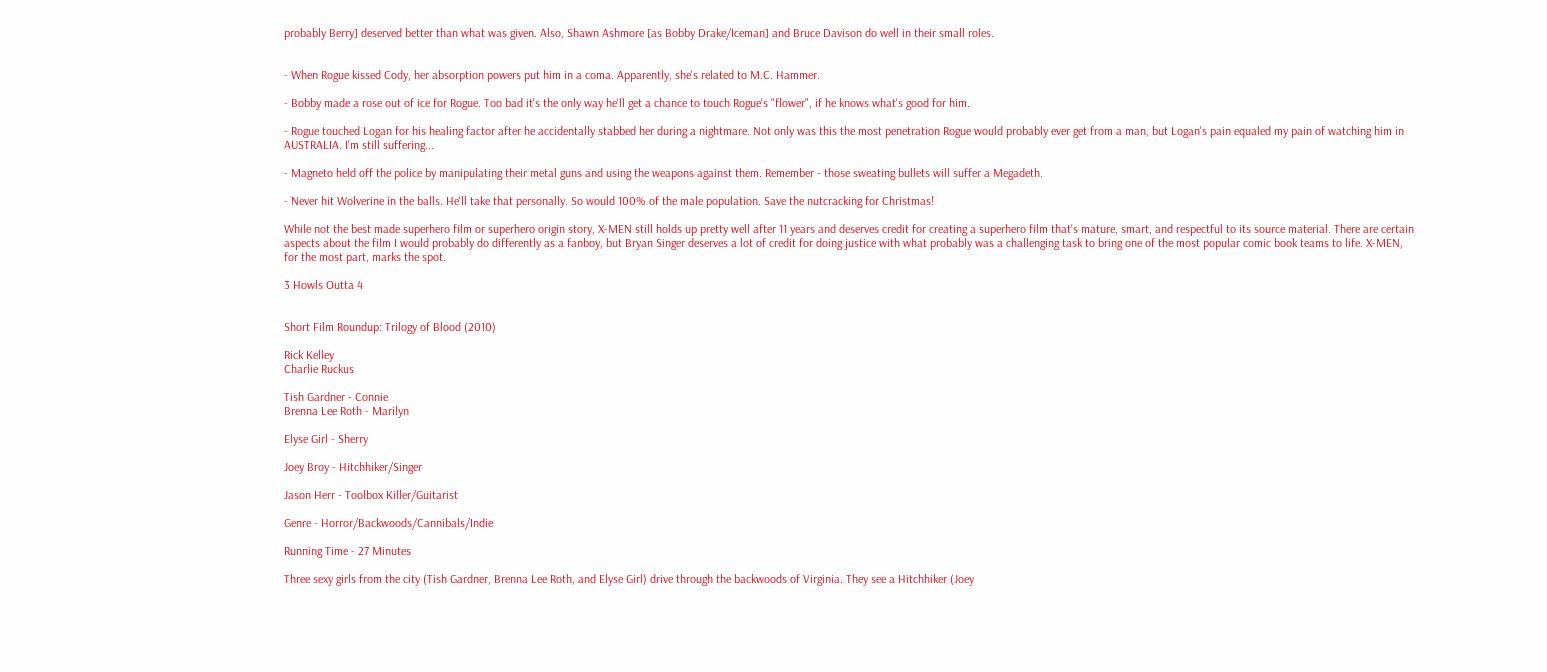probably Berry] deserved better than what was given. Also, Shawn Ashmore [as Bobby Drake/Iceman] and Bruce Davison do well in their small roles.


- When Rogue kissed Cody, her absorption powers put him in a coma. Apparently, she's related to M.C. Hammer.

- Bobby made a rose out of ice for Rogue. Too bad it's the only way he'll get a chance to touch Rogue's "flower", if he knows what's good for him.

- Rogue touched Logan for his healing factor after he accidentally stabbed her during a nightmare. Not only was this the most penetration Rogue would probably ever get from a man, but Logan's pain equaled my pain of watching him in AUSTRALIA. I'm still suffering...

- Magneto held off the police by manipulating their metal guns and using the weapons against them. Remember - those sweating bullets will suffer a Megadeth.

- Never hit Wolverine in the balls. He'll take that personally. So would 100% of the male population. Save the nutcracking for Christmas!

While not the best made superhero film or superhero origin story, X-MEN still holds up pretty well after 11 years and deserves credit for creating a superhero film that's mature, smart, and respectful to its source material. There are certain aspects about the film I would probably do differently as a fanboy, but Bryan Singer deserves a lot of credit for doing justice with what probably was a challenging task to bring one of the most popular comic book teams to life. X-MEN, for the most part, marks the spot.

3 Howls Outta 4


Short Film Roundup: Trilogy of Blood (2010)

Rick Kelley
Charlie Ruckus

Tish Gardner - Connie
Brenna Lee Roth - Marilyn

Elyse Girl - Sherry

Joey Broy - Hitchhiker/Singer

Jason Herr - Toolbox Killer/Guitarist

Genre - Horror/Backwoods/Cannibals/Indie

Running Time - 27 Minutes

Three sexy girls from the city (Tish Gardner, Brenna Lee Roth, and Elyse Girl) drive through the backwoods of Virginia. They see a Hitchhiker (Joey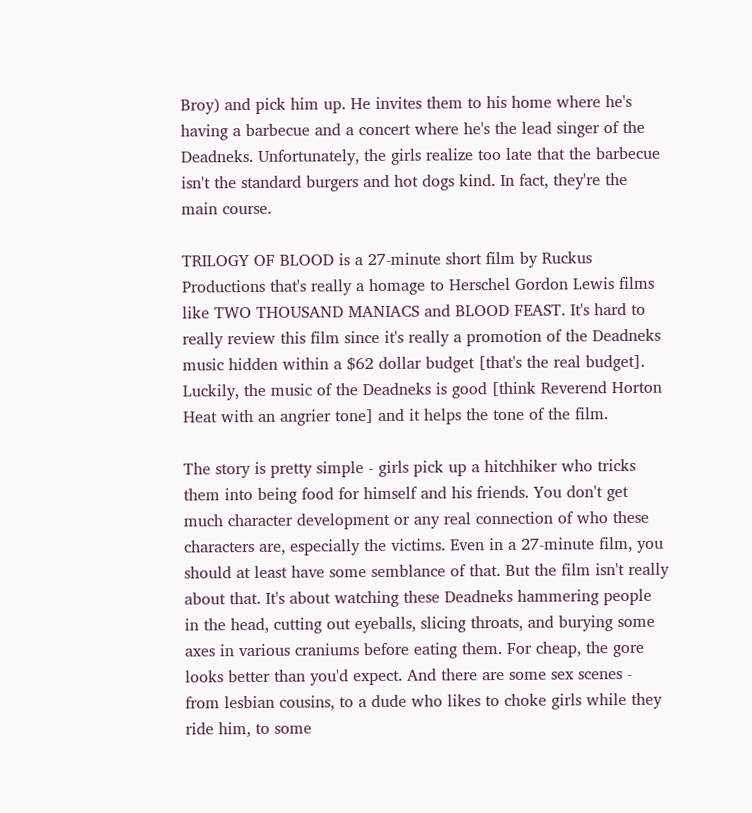Broy) and pick him up. He invites them to his home where he's having a barbecue and a concert where he's the lead singer of the Deadneks. Unfortunately, the girls realize too late that the barbecue isn't the standard burgers and hot dogs kind. In fact, they're the main course.

TRILOGY OF BLOOD is a 27-minute short film by Ruckus Productions that's really a homage to Herschel Gordon Lewis films like TWO THOUSAND MANIACS and BLOOD FEAST. It's hard to really review this film since it's really a promotion of the Deadneks music hidden within a $62 dollar budget [that's the real budget]. Luckily, the music of the Deadneks is good [think Reverend Horton Heat with an angrier tone] and it helps the tone of the film.

The story is pretty simple - girls pick up a hitchhiker who tricks them into being food for himself and his friends. You don't get much character development or any real connection of who these characters are, especially the victims. Even in a 27-minute film, you should at least have some semblance of that. But the film isn't really about that. It's about watching these Deadneks hammering people in the head, cutting out eyeballs, slicing throats, and burying some axes in various craniums before eating them. For cheap, the gore looks better than you'd expect. And there are some sex scenes - from lesbian cousins, to a dude who likes to choke girls while they ride him, to some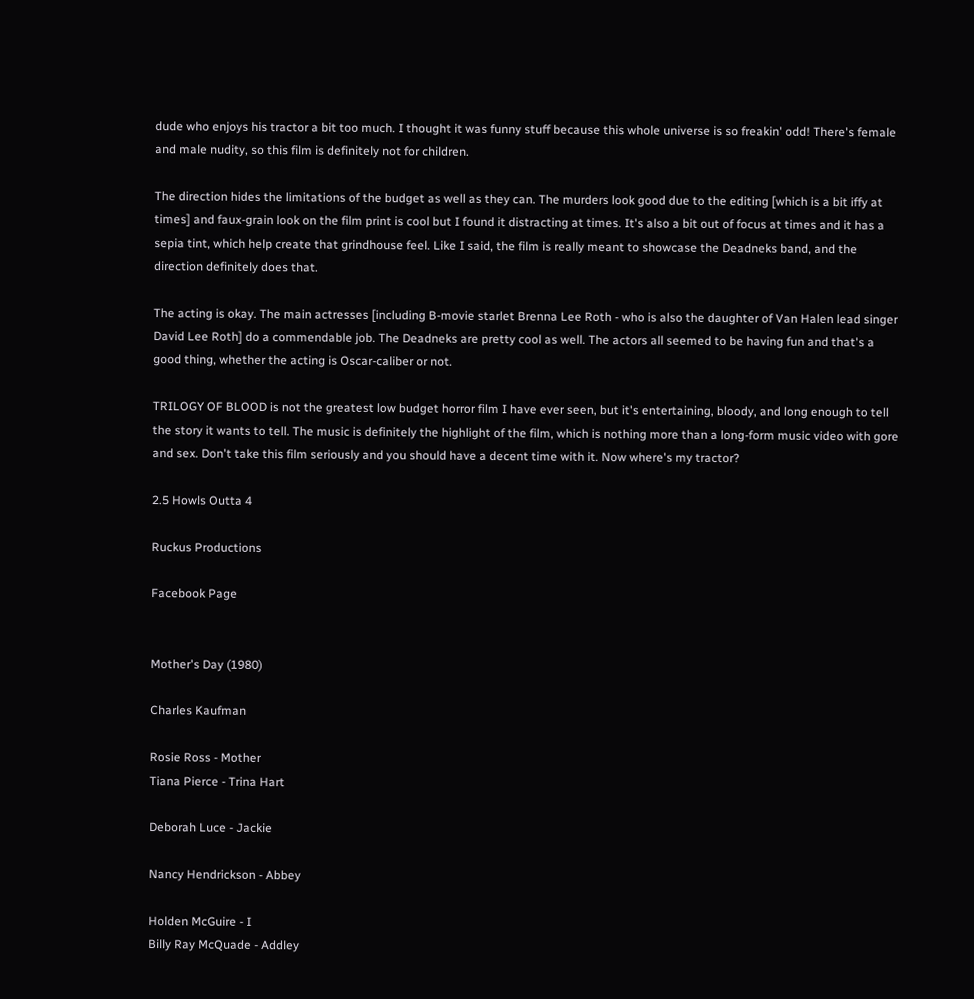dude who enjoys his tractor a bit too much. I thought it was funny stuff because this whole universe is so freakin' odd! There's female and male nudity, so this film is definitely not for children.

The direction hides the limitations of the budget as well as they can. The murders look good due to the editing [which is a bit iffy at times] and faux-grain look on the film print is cool but I found it distracting at times. It's also a bit out of focus at times and it has a sepia tint, which help create that grindhouse feel. Like I said, the film is really meant to showcase the Deadneks band, and the direction definitely does that.

The acting is okay. The main actresses [including B-movie starlet Brenna Lee Roth - who is also the daughter of Van Halen lead singer David Lee Roth] do a commendable job. The Deadneks are pretty cool as well. The actors all seemed to be having fun and that's a good thing, whether the acting is Oscar-caliber or not.

TRILOGY OF BLOOD is not the greatest low budget horror film I have ever seen, but it's entertaining, bloody, and long enough to tell the story it wants to tell. The music is definitely the highlight of the film, which is nothing more than a long-form music video with gore and sex. Don't take this film seriously and you should have a decent time with it. Now where's my tractor?

2.5 Howls Outta 4

Ruckus Productions

Facebook Page


Mother's Day (1980)

Charles Kaufman

Rosie Ross - Mother
Tiana Pierce - Trina Hart

Deborah Luce - Jackie

Nancy Hendrickson - Abbey

Holden McGuire - I
Billy Ray McQuade - Addley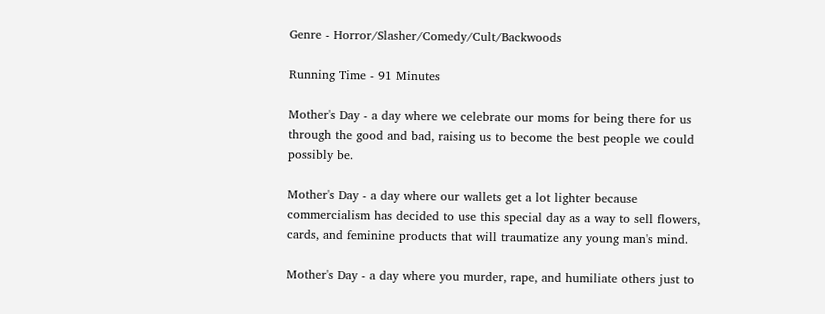Genre - Horror/Slasher/Comedy/Cult/Backwoods

Running Time - 91 Minutes

Mother's Day - a day where we celebrate our moms for being there for us through the good and bad, raising us to become the best people we could possibly be.

Mother's Day - a day where our wallets get a lot lighter because commercialism has decided to use this special day as a way to sell flowers, cards, and feminine products that will traumatize any young man's mind.

Mother's Day - a day where you murder, rape, and humiliate others just to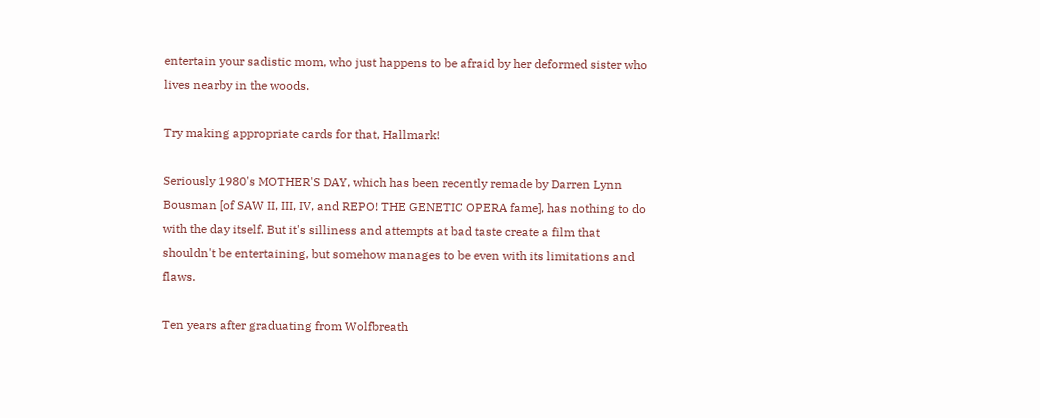entertain your sadistic mom, who just happens to be afraid by her deformed sister who lives nearby in the woods.

Try making appropriate cards for that, Hallmark!

Seriously 1980's MOTHER'S DAY, which has been recently remade by Darren Lynn Bousman [of SAW II, III, IV, and REPO! THE GENETIC OPERA fame], has nothing to do with the day itself. But it's silliness and attempts at bad taste create a film that shouldn't be entertaining, but somehow manages to be even with its limitations and flaws.

Ten years after graduating from Wolfbreath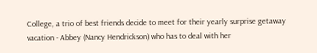College, a trio of best friends decide to meet for their yearly surprise getaway vacation - Abbey (Nancy Hendrickson) who has to deal with her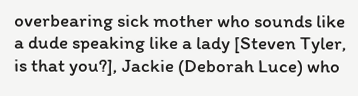overbearing sick mother who sounds like a dude speaking like a lady [Steven Tyler, is that you?], Jackie (Deborah Luce) who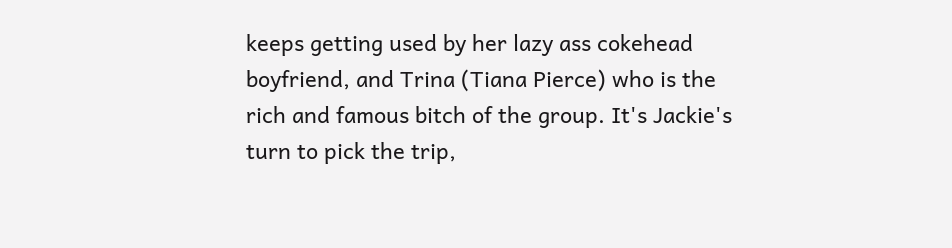keeps getting used by her lazy ass cokehead boyfriend, and Trina (Tiana Pierce) who is the rich and famous bitch of the group. It's Jackie's turn to pick the trip,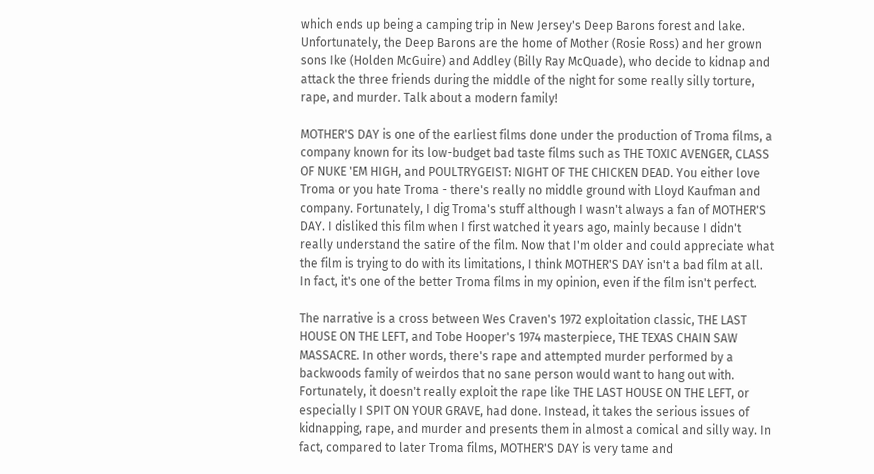which ends up being a camping trip in New Jersey's Deep Barons forest and lake. Unfortunately, the Deep Barons are the home of Mother (Rosie Ross) and her grown sons Ike (Holden McGuire) and Addley (Billy Ray McQuade), who decide to kidnap and attack the three friends during the middle of the night for some really silly torture, rape, and murder. Talk about a modern family!

MOTHER'S DAY is one of the earliest films done under the production of Troma films, a company known for its low-budget bad taste films such as THE TOXIC AVENGER, CLASS OF NUKE 'EM HIGH, and POULTRYGEIST: NIGHT OF THE CHICKEN DEAD. You either love Troma or you hate Troma - there's really no middle ground with Lloyd Kaufman and company. Fortunately, I dig Troma's stuff although I wasn't always a fan of MOTHER'S DAY. I disliked this film when I first watched it years ago, mainly because I didn't really understand the satire of the film. Now that I'm older and could appreciate what the film is trying to do with its limitations, I think MOTHER'S DAY isn't a bad film at all. In fact, it's one of the better Troma films in my opinion, even if the film isn't perfect.

The narrative is a cross between Wes Craven's 1972 exploitation classic, THE LAST HOUSE ON THE LEFT, and Tobe Hooper's 1974 masterpiece, THE TEXAS CHAIN SAW MASSACRE. In other words, there's rape and attempted murder performed by a backwoods family of weirdos that no sane person would want to hang out with. Fortunately, it doesn't really exploit the rape like THE LAST HOUSE ON THE LEFT, or especially I SPIT ON YOUR GRAVE, had done. Instead, it takes the serious issues of kidnapping, rape, and murder and presents them in almost a comical and silly way. In fact, compared to later Troma films, MOTHER'S DAY is very tame and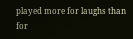played more for laughs than for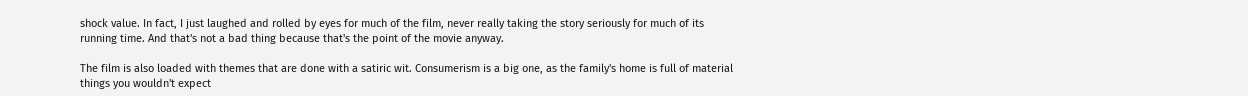shock value. In fact, I just laughed and rolled by eyes for much of the film, never really taking the story seriously for much of its running time. And that's not a bad thing because that's the point of the movie anyway.

The film is also loaded with themes that are done with a satiric wit. Consumerism is a big one, as the family's home is full of material things you wouldn't expect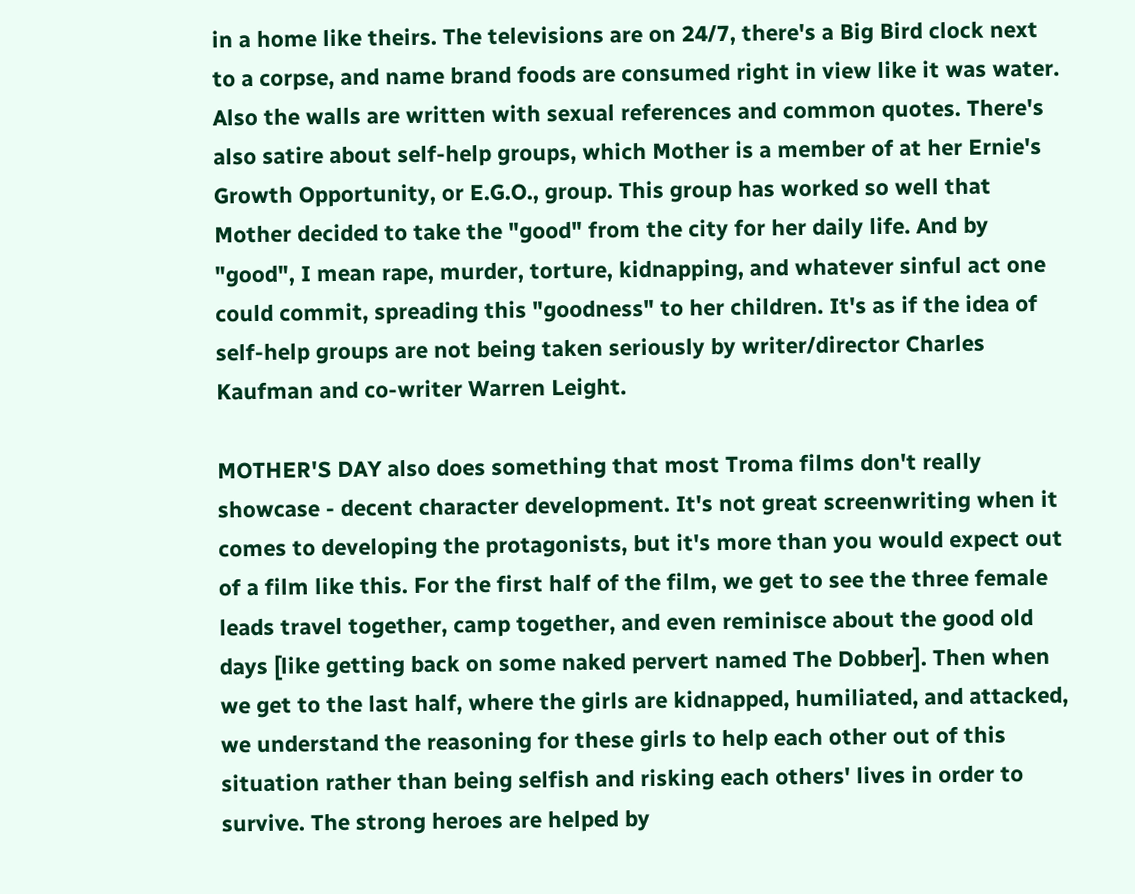in a home like theirs. The televisions are on 24/7, there's a Big Bird clock next to a corpse, and name brand foods are consumed right in view like it was water. Also the walls are written with sexual references and common quotes. There's also satire about self-help groups, which Mother is a member of at her Ernie's Growth Opportunity, or E.G.O., group. This group has worked so well that Mother decided to take the "good" from the city for her daily life. And by "good", I mean rape, murder, torture, kidnapping, and whatever sinful act one could commit, spreading this "goodness" to her children. It's as if the idea of self-help groups are not being taken seriously by writer/director Charles Kaufman and co-writer Warren Leight.

MOTHER'S DAY also does something that most Troma films don't really showcase - decent character development. It's not great screenwriting when it comes to developing the protagonists, but it's more than you would expect out of a film like this. For the first half of the film, we get to see the three female leads travel together, camp together, and even reminisce about the good old days [like getting back on some naked pervert named The Dobber]. Then when we get to the last half, where the girls are kidnapped, humiliated, and attacked, we understand the reasoning for these girls to help each other out of this situation rather than being selfish and risking each others' lives in order to survive. The strong heroes are helped by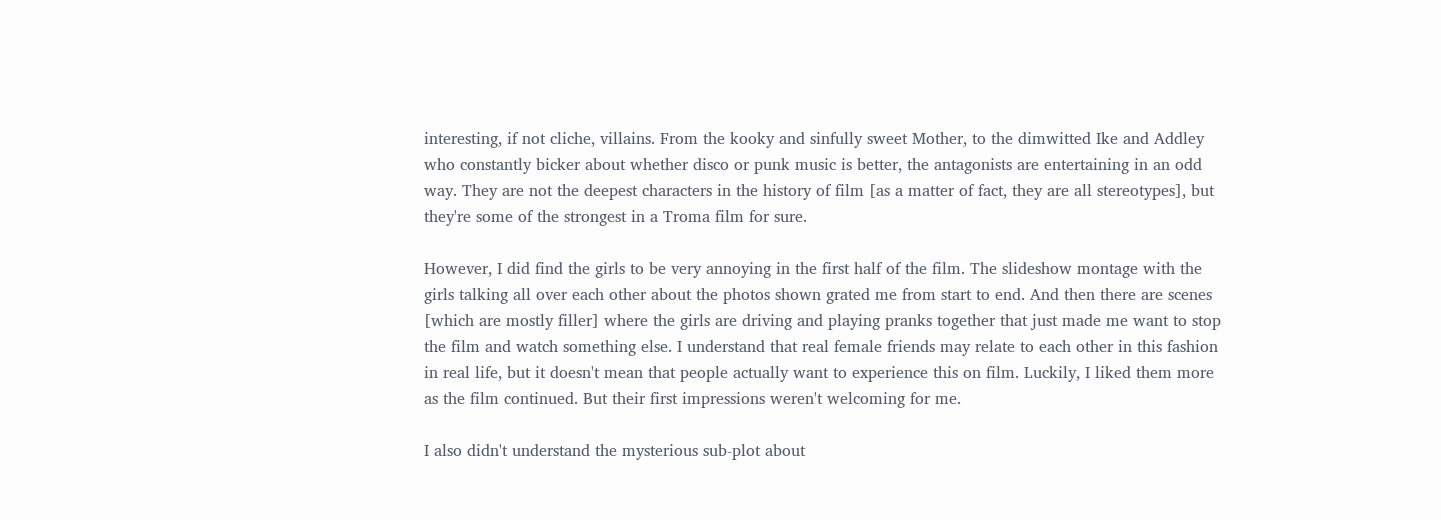interesting, if not cliche, villains. From the kooky and sinfully sweet Mother, to the dimwitted Ike and Addley who constantly bicker about whether disco or punk music is better, the antagonists are entertaining in an odd way. They are not the deepest characters in the history of film [as a matter of fact, they are all stereotypes], but they're some of the strongest in a Troma film for sure.

However, I did find the girls to be very annoying in the first half of the film. The slideshow montage with the girls talking all over each other about the photos shown grated me from start to end. And then there are scenes [which are mostly filler] where the girls are driving and playing pranks together that just made me want to stop the film and watch something else. I understand that real female friends may relate to each other in this fashion in real life, but it doesn't mean that people actually want to experience this on film. Luckily, I liked them more as the film continued. But their first impressions weren't welcoming for me.

I also didn't understand the mysterious sub-plot about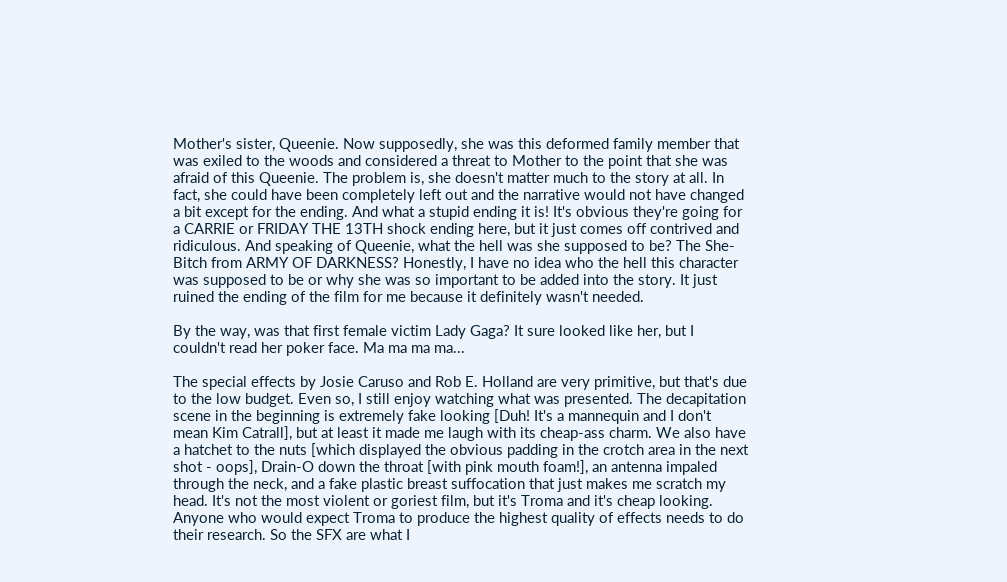Mother's sister, Queenie. Now supposedly, she was this deformed family member that was exiled to the woods and considered a threat to Mother to the point that she was afraid of this Queenie. The problem is, she doesn't matter much to the story at all. In fact, she could have been completely left out and the narrative would not have changed a bit except for the ending. And what a stupid ending it is! It's obvious they're going for a CARRIE or FRIDAY THE 13TH shock ending here, but it just comes off contrived and ridiculous. And speaking of Queenie, what the hell was she supposed to be? The She-Bitch from ARMY OF DARKNESS? Honestly, I have no idea who the hell this character was supposed to be or why she was so important to be added into the story. It just ruined the ending of the film for me because it definitely wasn't needed.

By the way, was that first female victim Lady Gaga? It sure looked like her, but I couldn't read her poker face. Ma ma ma ma...

The special effects by Josie Caruso and Rob E. Holland are very primitive, but that's due to the low budget. Even so, I still enjoy watching what was presented. The decapitation scene in the beginning is extremely fake looking [Duh! It's a mannequin and I don't mean Kim Catrall], but at least it made me laugh with its cheap-ass charm. We also have a hatchet to the nuts [which displayed the obvious padding in the crotch area in the next shot - oops], Drain-O down the throat [with pink mouth foam!], an antenna impaled through the neck, and a fake plastic breast suffocation that just makes me scratch my head. It's not the most violent or goriest film, but it's Troma and it's cheap looking. Anyone who would expect Troma to produce the highest quality of effects needs to do their research. So the SFX are what I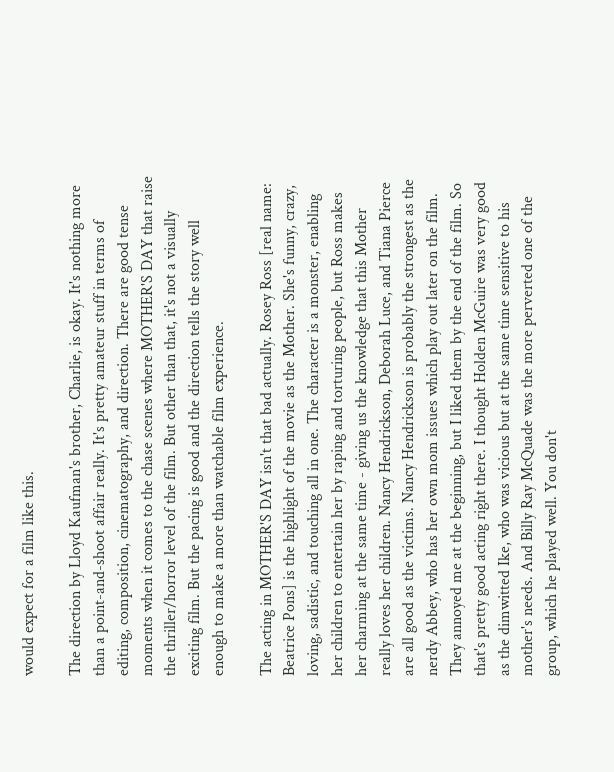would expect for a film like this.

The direction by Lloyd Kaufman's brother, Charlie, is okay. It's nothing more than a point-and-shoot affair really. It's pretty amateur stuff in terms of editing, composition, cinematography, and direction. There are good tense moments when it comes to the chase scenes where MOTHER'S DAY that raise the thriller/horror level of the film. But other than that, it's not a visually exciting film. But the pacing is good and the direction tells the story well enough to make a more than watchable film experience.

The acting in MOTHER'S DAY isn't that bad actually. Rosey Ross [real name: Beatrice Pons] is the highlight of the movie as the Mother. She's funny, crazy, loving, sadistic, and touching all in one. The character is a monster, enabling her children to entertain her by raping and torturing people, but Ross makes her charming at the same time - giving us the knowledge that this Mother really loves her children. Nancy Hendrickson, Deborah Luce, and Tiana Pierce are all good as the victims. Nancy Hendrickson is probably the strongest as the nerdy Abbey, who has her own mom issues which play out later on the film. They annoyed me at the beginning, but I liked them by the end of the film. So that's pretty good acting right there. I thought Holden McGuire was very good as the dimwitted Ike, who was vicious but at the same time sensitive to his mother's needs. And Billy Ray McQuade was the more perverted one of the group, which he played well. You don't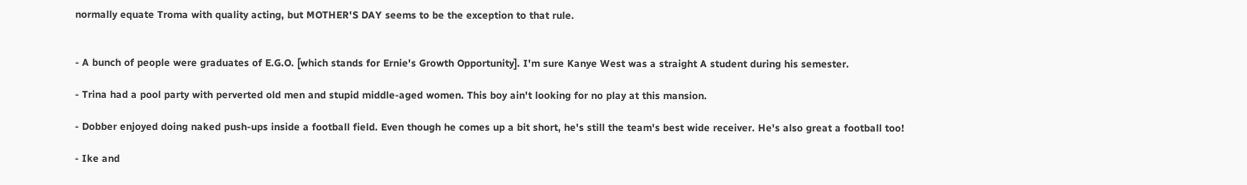normally equate Troma with quality acting, but MOTHER'S DAY seems to be the exception to that rule.


- A bunch of people were graduates of E.G.O. [which stands for Ernie's Growth Opportunity]. I'm sure Kanye West was a straight A student during his semester.

- Trina had a pool party with perverted old men and stupid middle-aged women. This boy ain't looking for no play at this mansion.

- Dobber enjoyed doing naked push-ups inside a football field. Even though he comes up a bit short, he's still the team's best wide receiver. He's also great a football too!

- Ike and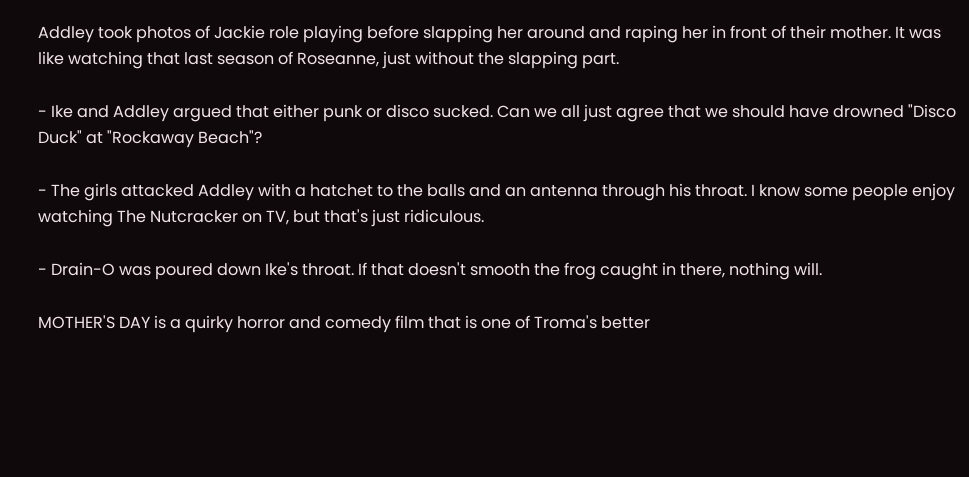Addley took photos of Jackie role playing before slapping her around and raping her in front of their mother. It was like watching that last season of Roseanne, just without the slapping part.

- Ike and Addley argued that either punk or disco sucked. Can we all just agree that we should have drowned "Disco Duck" at "Rockaway Beach"?

- The girls attacked Addley with a hatchet to the balls and an antenna through his throat. I know some people enjoy watching The Nutcracker on TV, but that's just ridiculous.

- Drain-O was poured down Ike's throat. If that doesn't smooth the frog caught in there, nothing will.

MOTHER'S DAY is a quirky horror and comedy film that is one of Troma's better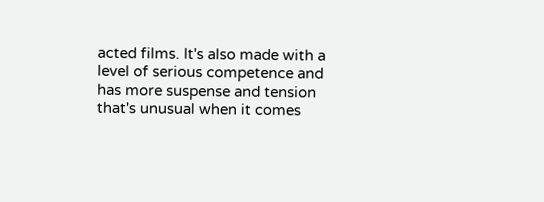acted films. It's also made with a level of serious competence and has more suspense and tension that's unusual when it comes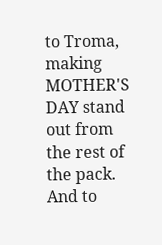to Troma, making MOTHER'S DAY stand out from the rest of the pack. And to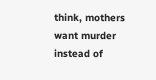think, mothers want murder instead of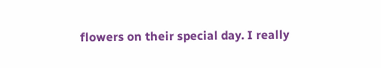flowers on their special day. I really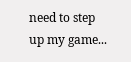need to step up my game...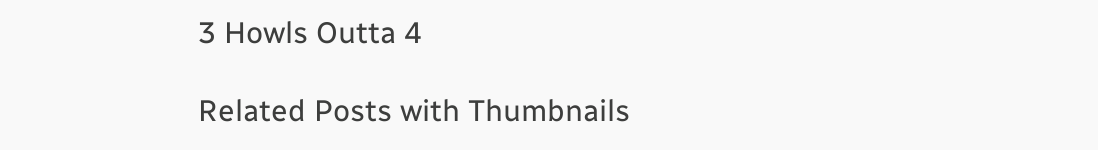3 Howls Outta 4

Related Posts with Thumbnails